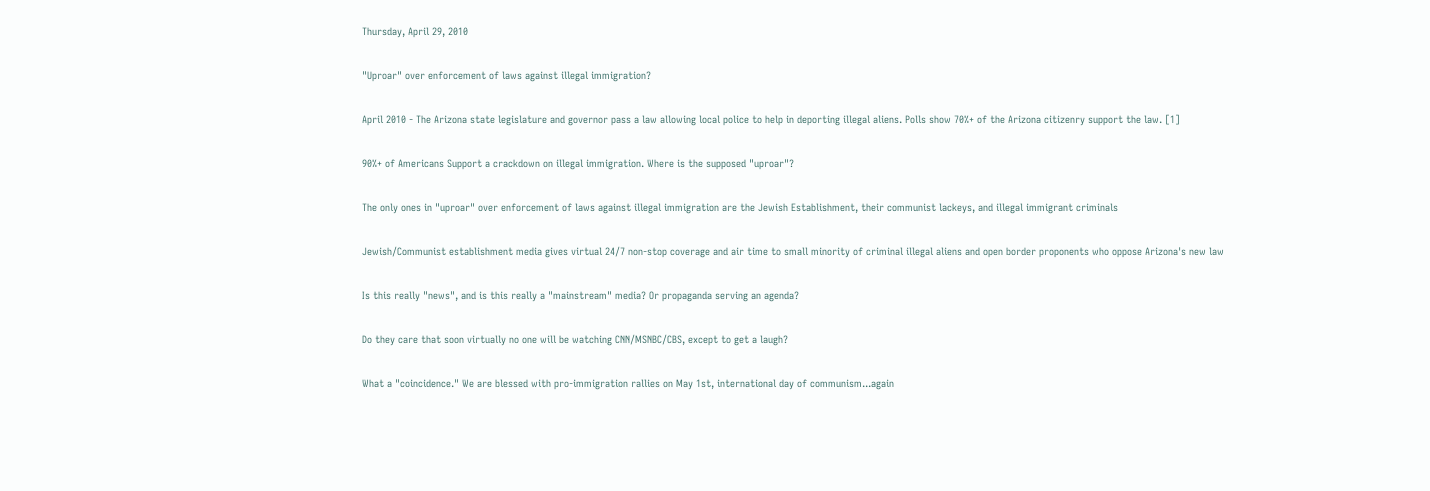Thursday, April 29, 2010

"Uproar" over enforcement of laws against illegal immigration?

April 2010 - The Arizona state legislature and governor pass a law allowing local police to help in deporting illegal aliens. Polls show 70%+ of the Arizona citizenry support the law. [1]

90%+ of Americans Support a crackdown on illegal immigration. Where is the supposed "uproar"?

The only ones in "uproar" over enforcement of laws against illegal immigration are the Jewish Establishment, their communist lackeys, and illegal immigrant criminals

Jewish/Communist establishment media gives virtual 24/7 non-stop coverage and air time to small minority of criminal illegal aliens and open border proponents who oppose Arizona's new law

Is this really "news", and is this really a "mainstream" media? Or propaganda serving an agenda?

Do they care that soon virtually no one will be watching CNN/MSNBC/CBS, except to get a laugh?

What a "coincidence." We are blessed with pro-immigration rallies on May 1st, international day of communism...again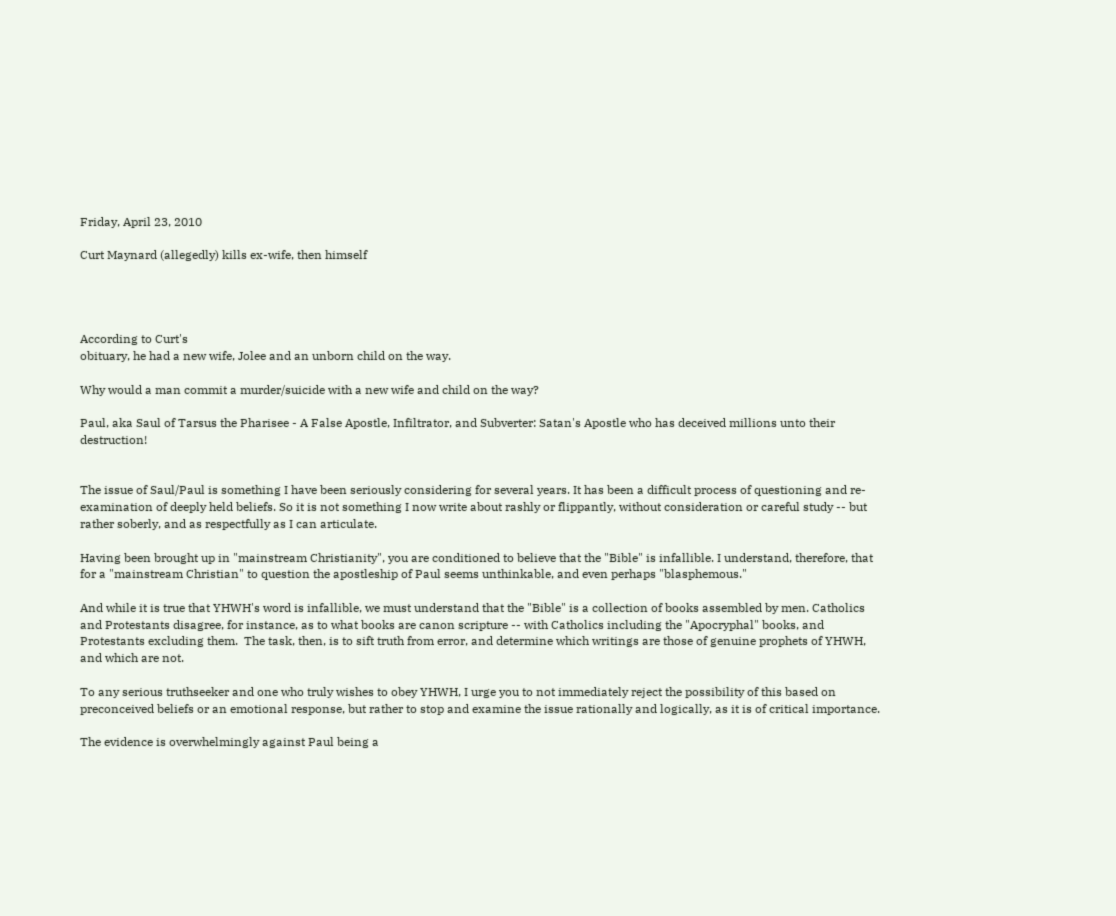Friday, April 23, 2010

Curt Maynard (allegedly) kills ex-wife, then himself




According to Curt's
obituary, he had a new wife, Jolee and an unborn child on the way.

Why would a man commit a murder/suicide with a new wife and child on the way?

Paul, aka Saul of Tarsus the Pharisee - A False Apostle, Infiltrator, and Subverter: Satan's Apostle who has deceived millions unto their destruction!


The issue of Saul/Paul is something I have been seriously considering for several years. It has been a difficult process of questioning and re-examination of deeply held beliefs. So it is not something I now write about rashly or flippantly, without consideration or careful study -- but rather soberly, and as respectfully as I can articulate.

Having been brought up in "mainstream Christianity", you are conditioned to believe that the "Bible" is infallible. I understand, therefore, that for a "mainstream Christian" to question the apostleship of Paul seems unthinkable, and even perhaps "blasphemous."

And while it is true that YHWH's word is infallible, we must understand that the "Bible" is a collection of books assembled by men. Catholics and Protestants disagree, for instance, as to what books are canon scripture -- with Catholics including the "Apocryphal" books, and Protestants excluding them.  The task, then, is to sift truth from error, and determine which writings are those of genuine prophets of YHWH, and which are not.

To any serious truthseeker and one who truly wishes to obey YHWH, I urge you to not immediately reject the possibility of this based on preconceived beliefs or an emotional response, but rather to stop and examine the issue rationally and logically, as it is of critical importance.

The evidence is overwhelmingly against Paul being a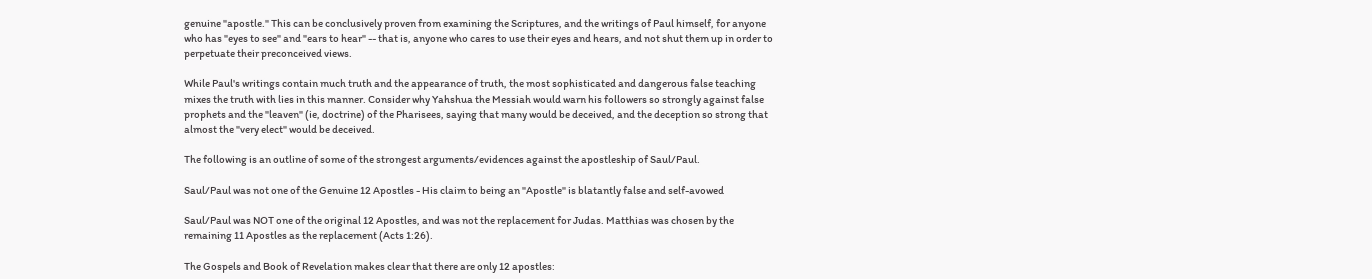genuine "apostle." This can be conclusively proven from examining the Scriptures, and the writings of Paul himself, for anyone who has "eyes to see" and "ears to hear" -- that is, anyone who cares to use their eyes and hears, and not shut them up in order to perpetuate their preconceived views.

While Paul's writings contain much truth and the appearance of truth, the most sophisticated and dangerous false teaching mixes the truth with lies in this manner. Consider why Yahshua the Messiah would warn his followers so strongly against false prophets and the "leaven" (ie, doctrine) of the Pharisees, saying that many would be deceived, and the deception so strong that almost the "very elect" would be deceived.

The following is an outline of some of the strongest arguments/evidences against the apostleship of Saul/Paul.

Saul/Paul was not one of the Genuine 12 Apostles - His claim to being an "Apostle" is blatantly false and self-avowed

Saul/Paul was NOT one of the original 12 Apostles, and was not the replacement for Judas. Matthias was chosen by the remaining 11 Apostles as the replacement (Acts 1:26).

The Gospels and Book of Revelation makes clear that there are only 12 apostles: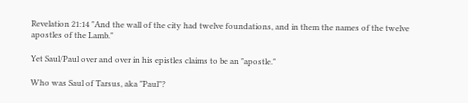Revelation 21:14 "And the wall of the city had twelve foundations, and in them the names of the twelve apostles of the Lamb."

Yet Saul/Paul over and over in his epistles claims to be an "apostle."

Who was Saul of Tarsus, aka "Paul"?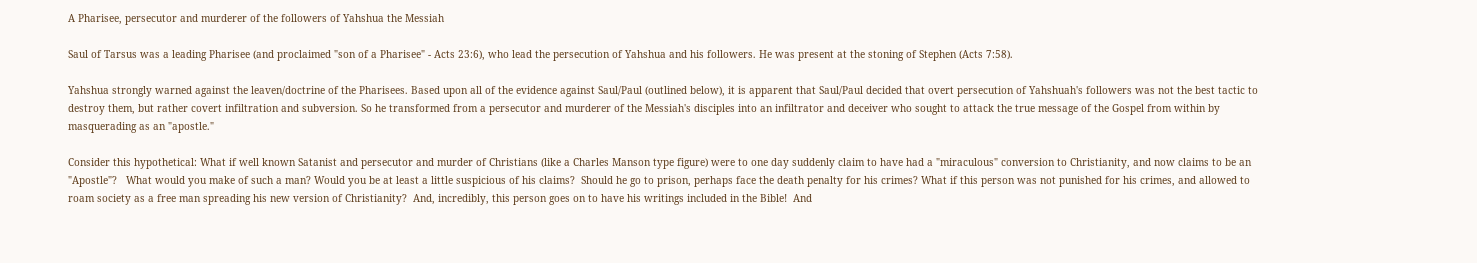A Pharisee, persecutor and murderer of the followers of Yahshua the Messiah

Saul of Tarsus was a leading Pharisee (and proclaimed "son of a Pharisee" - Acts 23:6), who lead the persecution of Yahshua and his followers. He was present at the stoning of Stephen (Acts 7:58).

Yahshua strongly warned against the leaven/doctrine of the Pharisees. Based upon all of the evidence against Saul/Paul (outlined below), it is apparent that Saul/Paul decided that overt persecution of Yahshuah's followers was not the best tactic to destroy them, but rather covert infiltration and subversion. So he transformed from a persecutor and murderer of the Messiah's disciples into an infiltrator and deceiver who sought to attack the true message of the Gospel from within by masquerading as an "apostle."

Consider this hypothetical: What if well known Satanist and persecutor and murder of Christians (like a Charles Manson type figure) were to one day suddenly claim to have had a "miraculous" conversion to Christianity, and now claims to be an "Apostle"?   What would you make of such a man? Would you be at least a little suspicious of his claims?  Should he go to prison, perhaps face the death penalty for his crimes? What if this person was not punished for his crimes, and allowed to roam society as a free man spreading his new version of Christianity?  And, incredibly, this person goes on to have his writings included in the Bible!  And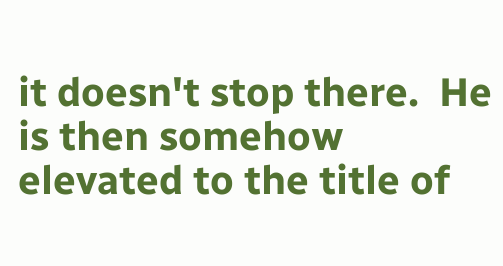it doesn't stop there.  He is then somehow elevated to the title of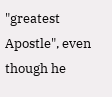"greatest Apostle", even though he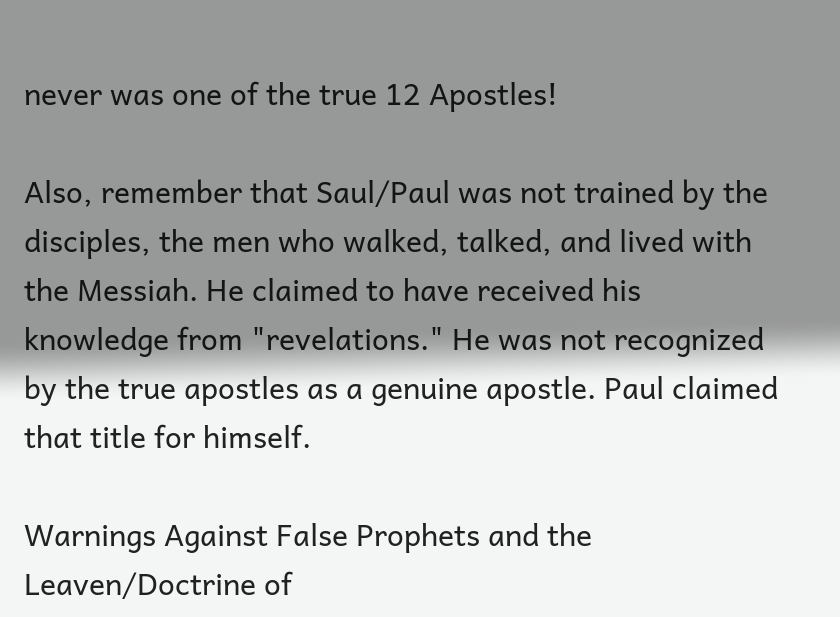never was one of the true 12 Apostles!

Also, remember that Saul/Paul was not trained by the disciples, the men who walked, talked, and lived with the Messiah. He claimed to have received his knowledge from "revelations." He was not recognized by the true apostles as a genuine apostle. Paul claimed that title for himself.

Warnings Against False Prophets and the Leaven/Doctrine of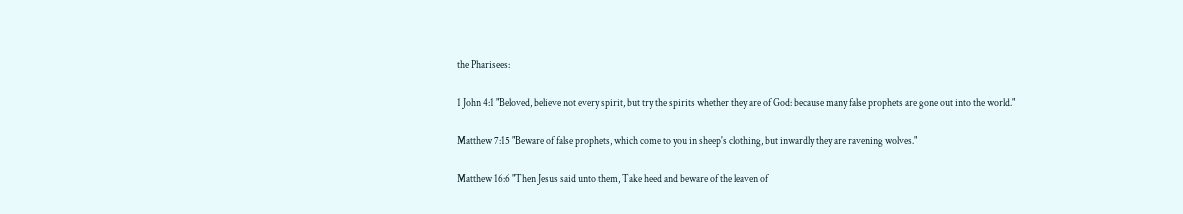the Pharisees:

1 John 4:1 "Beloved, believe not every spirit, but try the spirits whether they are of God: because many false prophets are gone out into the world."

Matthew 7:15 "Beware of false prophets, which come to you in sheep's clothing, but inwardly they are ravening wolves."

Matthew 16:6 "Then Jesus said unto them, Take heed and beware of the leaven of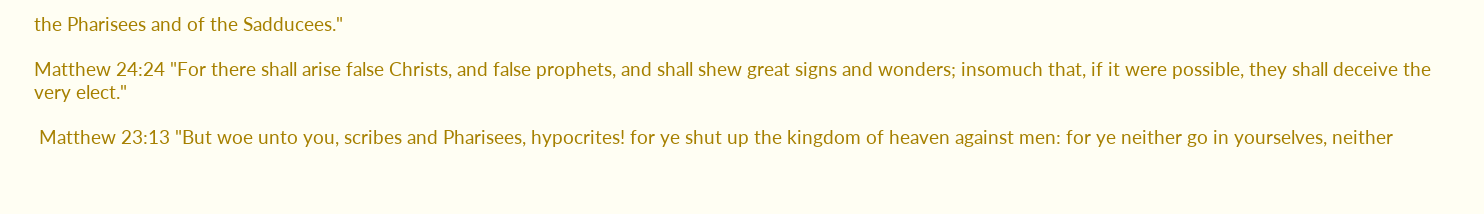the Pharisees and of the Sadducees."

Matthew 24:24 "For there shall arise false Christs, and false prophets, and shall shew great signs and wonders; insomuch that, if it were possible, they shall deceive the very elect."

 Matthew 23:13 "But woe unto you, scribes and Pharisees, hypocrites! for ye shut up the kingdom of heaven against men: for ye neither go in yourselves, neither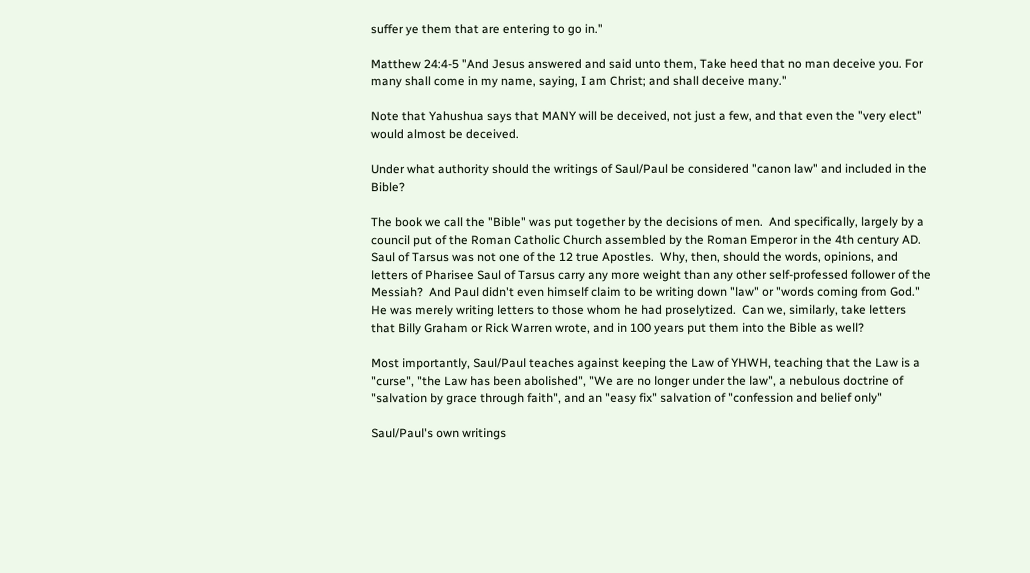suffer ye them that are entering to go in."

Matthew 24:4-5 "And Jesus answered and said unto them, Take heed that no man deceive you. For many shall come in my name, saying, I am Christ; and shall deceive many."

Note that Yahushua says that MANY will be deceived, not just a few, and that even the "very elect" would almost be deceived.

Under what authority should the writings of Saul/Paul be considered "canon law" and included in the Bible?

The book we call the "Bible" was put together by the decisions of men.  And specifically, largely by a council put of the Roman Catholic Church assembled by the Roman Emperor in the 4th century AD.  Saul of Tarsus was not one of the 12 true Apostles.  Why, then, should the words, opinions, and letters of Pharisee Saul of Tarsus carry any more weight than any other self-professed follower of the Messiah?  And Paul didn't even himself claim to be writing down "law" or "words coming from God."  He was merely writing letters to those whom he had proselytized.  Can we, similarly, take letters that Billy Graham or Rick Warren wrote, and in 100 years put them into the Bible as well?

Most importantly, Saul/Paul teaches against keeping the Law of YHWH, teaching that the Law is a "curse", "the Law has been abolished", "We are no longer under the law", a nebulous doctrine of "salvation by grace through faith", and an "easy fix" salvation of "confession and belief only"

Saul/Paul's own writings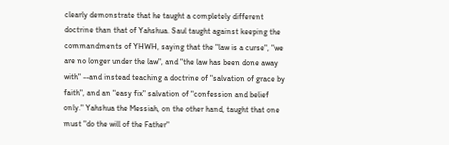clearly demonstrate that he taught a completely different doctrine than that of Yahshua. Saul taught against keeping the commandments of YHWH, saying that the "law is a curse", "we are no longer under the law", and "the law has been done away with" --and instead teaching a doctrine of "salvation of grace by faith", and an "easy fix" salvation of "confession and belief only." Yahshua the Messiah, on the other hand, taught that one must "do the will of the Father"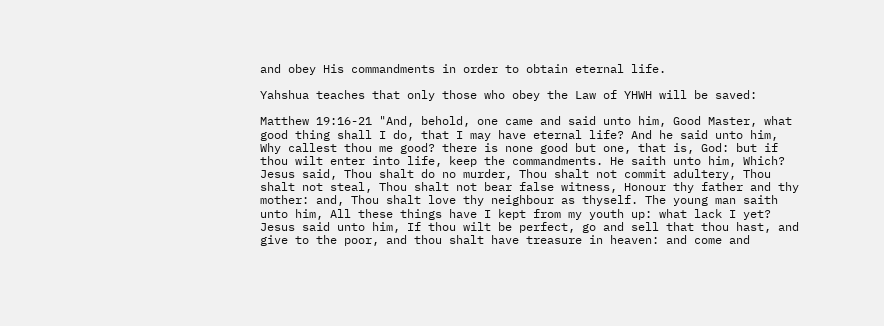and obey His commandments in order to obtain eternal life.

Yahshua teaches that only those who obey the Law of YHWH will be saved:

Matthew 19:16-21 "And, behold, one came and said unto him, Good Master, what good thing shall I do, that I may have eternal life? And he said unto him, Why callest thou me good? there is none good but one, that is, God: but if thou wilt enter into life, keep the commandments. He saith unto him, Which? Jesus said, Thou shalt do no murder, Thou shalt not commit adultery, Thou shalt not steal, Thou shalt not bear false witness, Honour thy father and thy mother: and, Thou shalt love thy neighbour as thyself. The young man saith unto him, All these things have I kept from my youth up: what lack I yet? Jesus said unto him, If thou wilt be perfect, go and sell that thou hast, and give to the poor, and thou shalt have treasure in heaven: and come and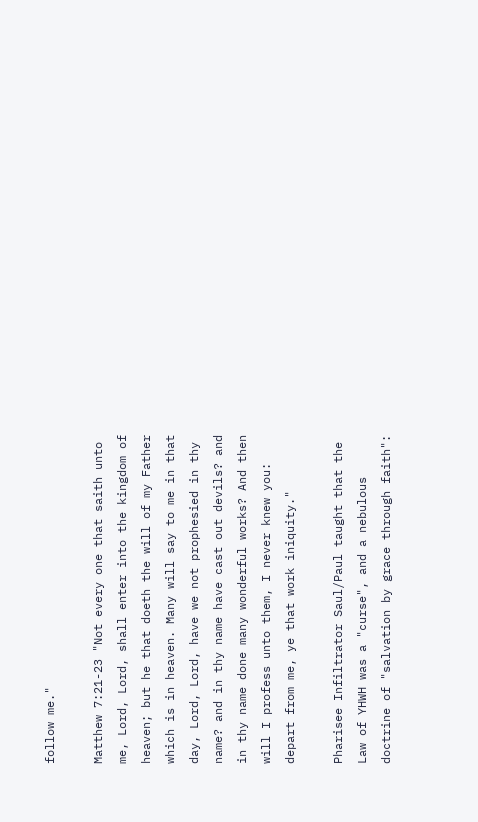follow me."

Matthew 7:21-23 "Not every one that saith unto me, Lord, Lord, shall enter into the kingdom of heaven; but he that doeth the will of my Father which is in heaven. Many will say to me in that day, Lord, Lord, have we not prophesied in thy name? and in thy name have cast out devils? and in thy name done many wonderful works? And then will I profess unto them, I never knew you: depart from me, ye that work iniquity."

Pharisee Infiltrator Saul/Paul taught that the Law of YHWH was a "curse", and a nebulous doctrine of "salvation by grace through faith":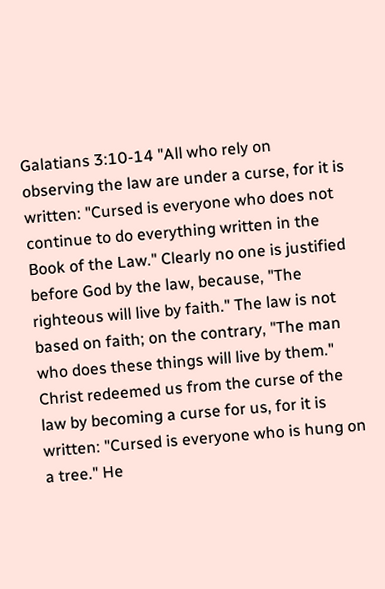Galatians 3:10-14 "All who rely on observing the law are under a curse, for it is written: "Cursed is everyone who does not continue to do everything written in the Book of the Law." Clearly no one is justified before God by the law, because, "The righteous will live by faith." The law is not based on faith; on the contrary, "The man who does these things will live by them." Christ redeemed us from the curse of the law by becoming a curse for us, for it is written: "Cursed is everyone who is hung on a tree." He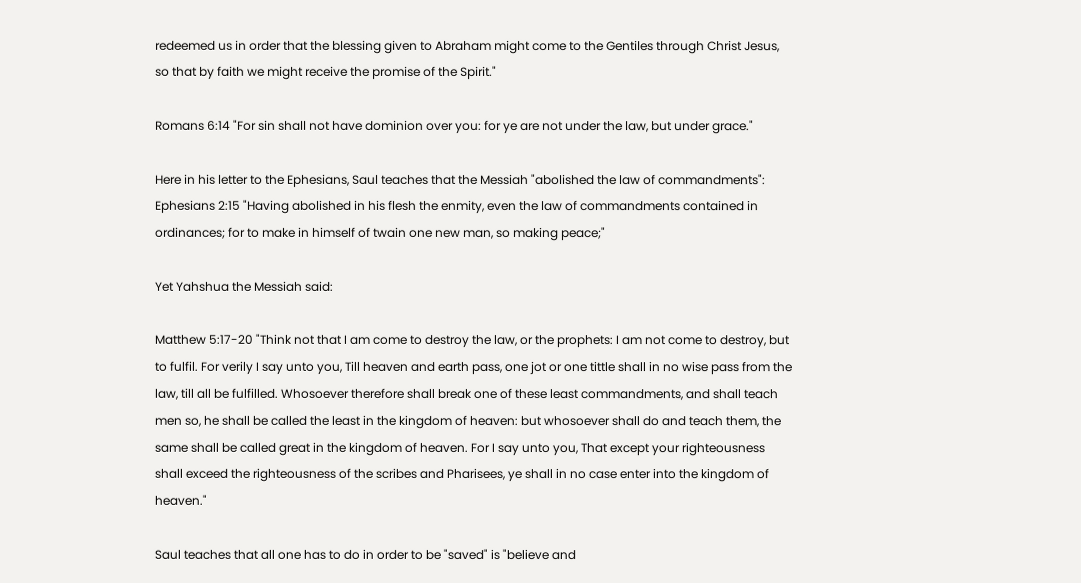redeemed us in order that the blessing given to Abraham might come to the Gentiles through Christ Jesus, so that by faith we might receive the promise of the Spirit."

Romans 6:14 "For sin shall not have dominion over you: for ye are not under the law, but under grace."

Here in his letter to the Ephesians, Saul teaches that the Messiah "abolished the law of commandments":
Ephesians 2:15 "Having abolished in his flesh the enmity, even the law of commandments contained in ordinances; for to make in himself of twain one new man, so making peace;"

Yet Yahshua the Messiah said:

Matthew 5:17-20 "Think not that I am come to destroy the law, or the prophets: I am not come to destroy, but to fulfil. For verily I say unto you, Till heaven and earth pass, one jot or one tittle shall in no wise pass from the law, till all be fulfilled. Whosoever therefore shall break one of these least commandments, and shall teach men so, he shall be called the least in the kingdom of heaven: but whosoever shall do and teach them, the same shall be called great in the kingdom of heaven. For I say unto you, That except your righteousness shall exceed the righteousness of the scribes and Pharisees, ye shall in no case enter into the kingdom of heaven."

Saul teaches that all one has to do in order to be "saved" is "believe and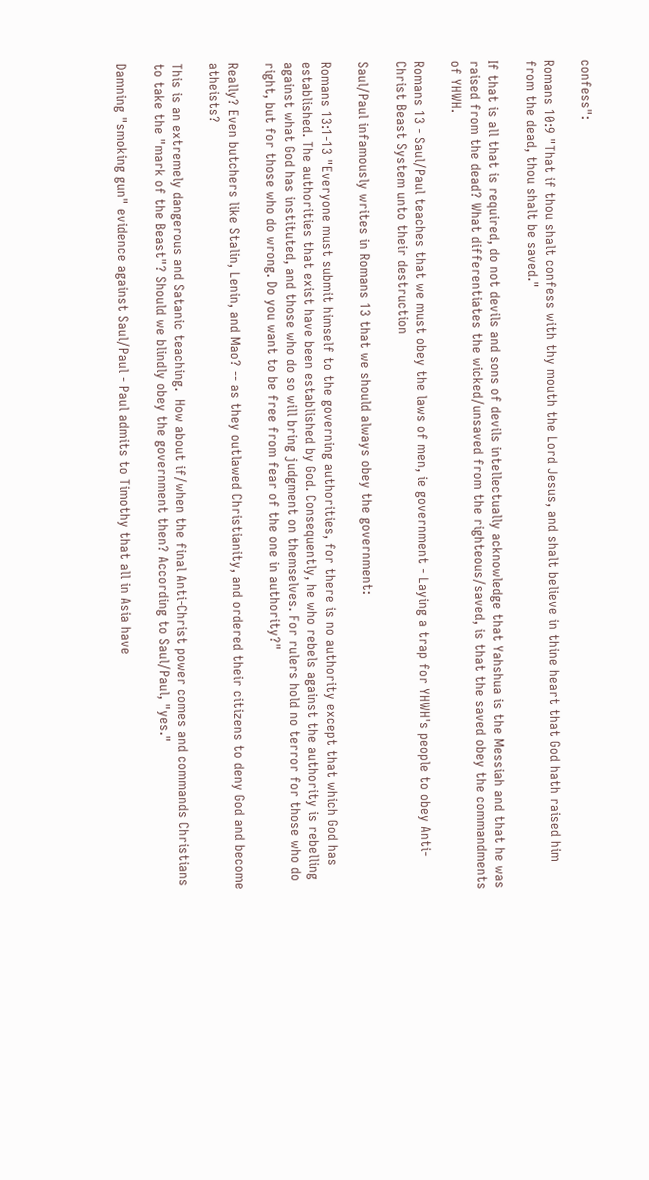confess":

Romans 10:9 "That if thou shalt confess with thy mouth the Lord Jesus, and shalt believe in thine heart that God hath raised him from the dead, thou shalt be saved."

If that is all that is required, do not devils and sons of devils intellectually acknowledge that Yahshua is the Messiah and that he was raised from the dead? What differentiates the wicked/unsaved from the righteous/saved, is that the saved obey the commandments of YHWH.

Romans 13 - Saul/Paul teaches that we must obey the laws of men, ie government - Laying a trap for YHWH's people to obey Anti-Christ Beast System unto their destruction

Saul/Paul infamously writes in Romans 13 that we should always obey the government:

Romans 13:1-13 "Everyone must submit himself to the governing authorities, for there is no authority except that which God has established. The authorities that exist have been established by God. Consequently, he who rebels against the authority is rebelling against what God has instituted, and those who do so will bring judgment on themselves. For rulers hold no terror for those who do right, but for those who do wrong. Do you want to be free from fear of the one in authority?"

Really? Even butchers like Stalin, Lenin, and Mao? -- as they outlawed Christianity, and ordered their citizens to deny God and become atheists?

This is an extremely dangerous and Satanic teaching.  How about if/when the final Anti-Christ power comes and commands Christians to take the "mark of the Beast"? Should we blindly obey the government then? According to Saul/Paul, "yes."

Damning "smoking gun" evidence against Saul/Paul - Paul admits to Timothy that all in Asia have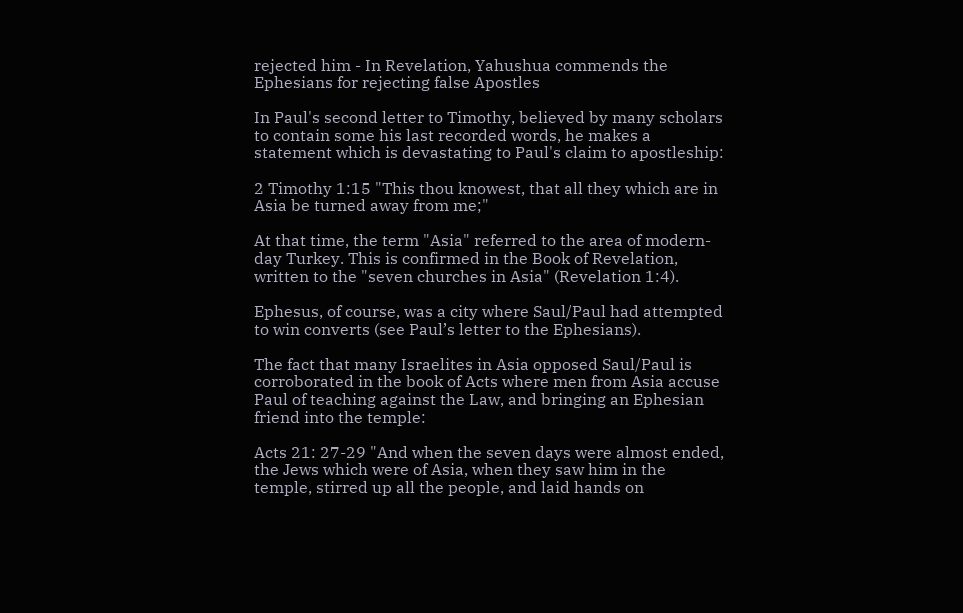rejected him - In Revelation, Yahushua commends the Ephesians for rejecting false Apostles

In Paul's second letter to Timothy, believed by many scholars to contain some his last recorded words, he makes a statement which is devastating to Paul's claim to apostleship:

2 Timothy 1:15 "This thou knowest, that all they which are in Asia be turned away from me;"

At that time, the term "Asia" referred to the area of modern-day Turkey. This is confirmed in the Book of Revelation, written to the "seven churches in Asia" (Revelation 1:4).

Ephesus, of course, was a city where Saul/Paul had attempted to win converts (see Paul’s letter to the Ephesians).

The fact that many Israelites in Asia opposed Saul/Paul is corroborated in the book of Acts where men from Asia accuse Paul of teaching against the Law, and bringing an Ephesian friend into the temple:

Acts 21: 27-29 "And when the seven days were almost ended, the Jews which were of Asia, when they saw him in the temple, stirred up all the people, and laid hands on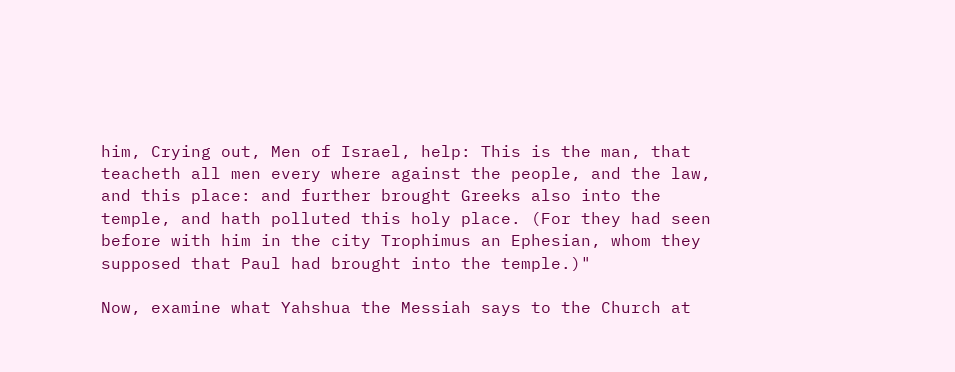him, Crying out, Men of Israel, help: This is the man, that teacheth all men every where against the people, and the law, and this place: and further brought Greeks also into the temple, and hath polluted this holy place. (For they had seen before with him in the city Trophimus an Ephesian, whom they supposed that Paul had brought into the temple.)"

Now, examine what Yahshua the Messiah says to the Church at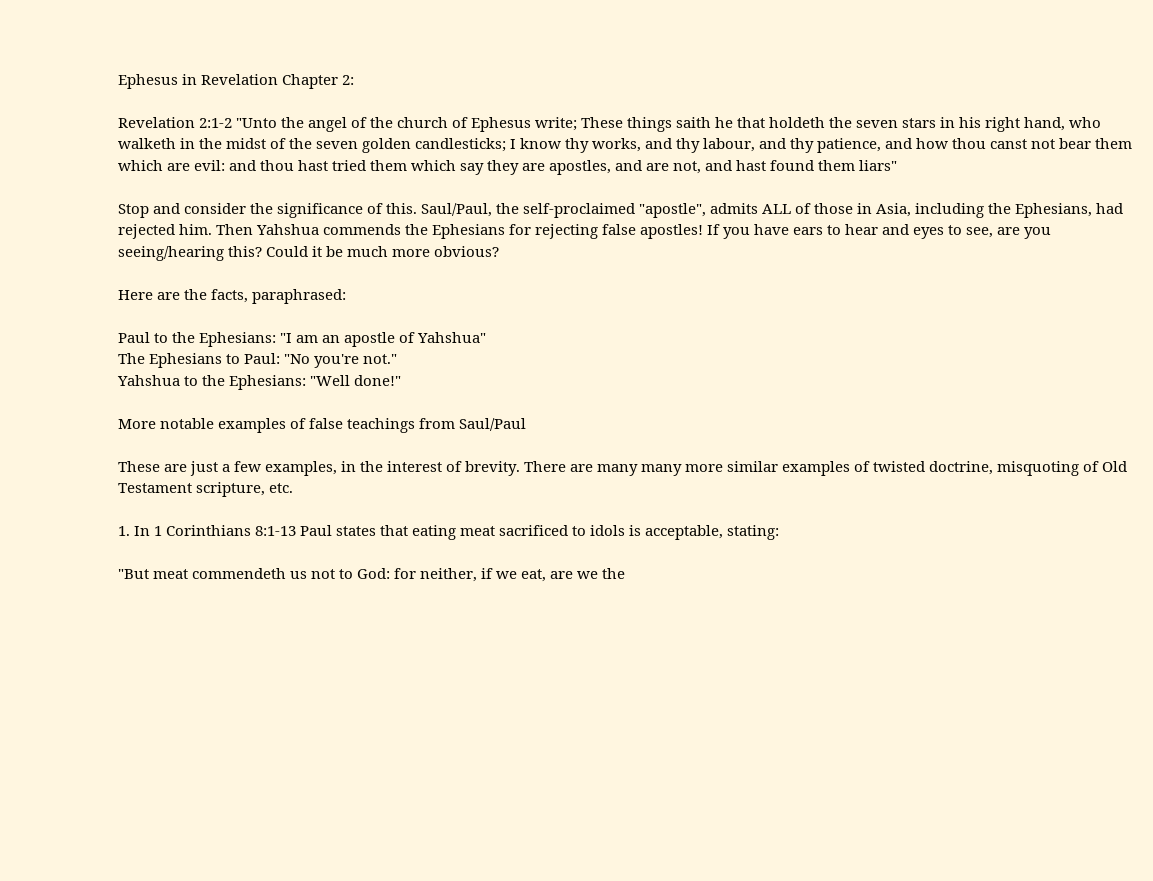Ephesus in Revelation Chapter 2:

Revelation 2:1-2 "Unto the angel of the church of Ephesus write; These things saith he that holdeth the seven stars in his right hand, who walketh in the midst of the seven golden candlesticks; I know thy works, and thy labour, and thy patience, and how thou canst not bear them which are evil: and thou hast tried them which say they are apostles, and are not, and hast found them liars"

Stop and consider the significance of this. Saul/Paul, the self-proclaimed "apostle", admits ALL of those in Asia, including the Ephesians, had rejected him. Then Yahshua commends the Ephesians for rejecting false apostles! If you have ears to hear and eyes to see, are you seeing/hearing this? Could it be much more obvious?

Here are the facts, paraphrased:

Paul to the Ephesians: "I am an apostle of Yahshua"
The Ephesians to Paul: "No you're not."
Yahshua to the Ephesians: "Well done!"

More notable examples of false teachings from Saul/Paul

These are just a few examples, in the interest of brevity. There are many many more similar examples of twisted doctrine, misquoting of Old Testament scripture, etc.

1. In 1 Corinthians 8:1-13 Paul states that eating meat sacrificed to idols is acceptable, stating:

"But meat commendeth us not to God: for neither, if we eat, are we the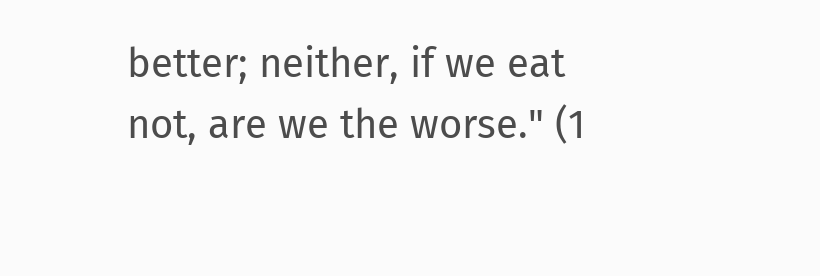better; neither, if we eat not, are we the worse." (1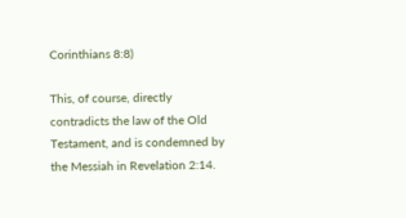Corinthians 8:8)

This, of course, directly contradicts the law of the Old Testament, and is condemned by the Messiah in Revelation 2:14.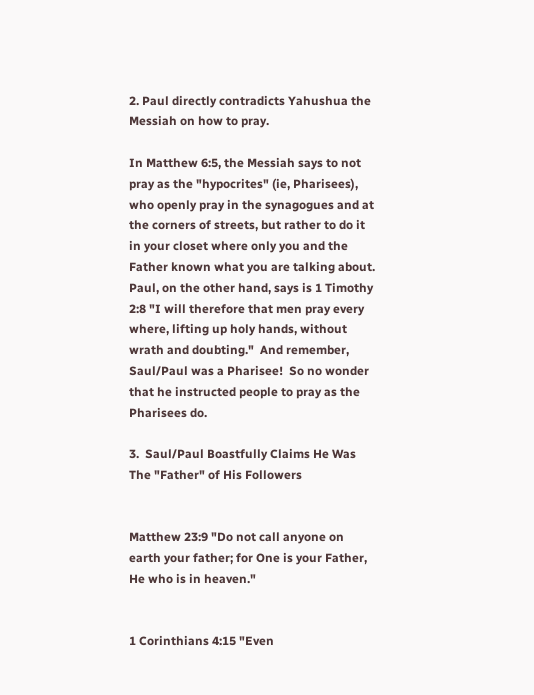2. Paul directly contradicts Yahushua the Messiah on how to pray.

In Matthew 6:5, the Messiah says to not pray as the "hypocrites" (ie, Pharisees), who openly pray in the synagogues and at the corners of streets, but rather to do it in your closet where only you and the Father known what you are talking about.   Paul, on the other hand, says is 1 Timothy 2:8 "I will therefore that men pray every where, lifting up holy hands, without wrath and doubting."  And remember, Saul/Paul was a Pharisee!  So no wonder that he instructed people to pray as the Pharisees do.

3.  Saul/Paul Boastfully Claims He Was The "Father" of His Followers


Matthew 23:9 "Do not call anyone on earth your father; for One is your Father, He who is in heaven."


1 Corinthians 4:15 "Even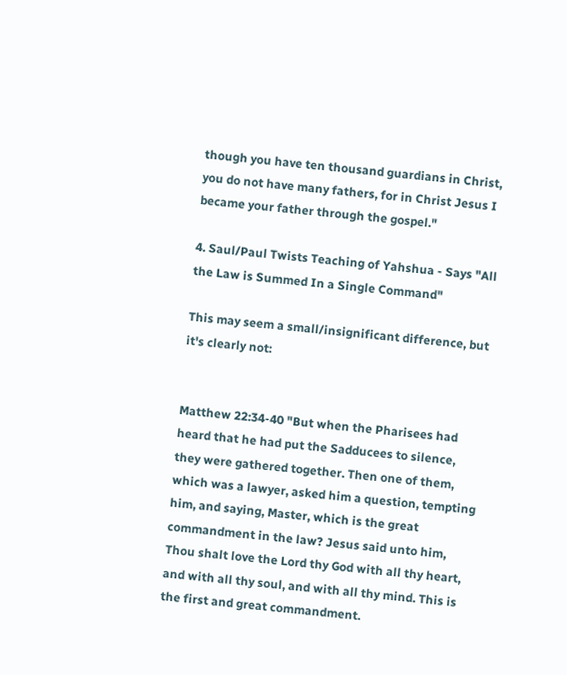though you have ten thousand guardians in Christ, you do not have many fathers, for in Christ Jesus I became your father through the gospel."

4. Saul/Paul Twists Teaching of Yahshua - Says "All the Law is Summed In a Single Command"

This may seem a small/insignificant difference, but it's clearly not:


Matthew 22:34-40 "But when the Pharisees had heard that he had put the Sadducees to silence, they were gathered together. Then one of them, which was a lawyer, asked him a question, tempting him, and saying, Master, which is the great commandment in the law? Jesus said unto him, Thou shalt love the Lord thy God with all thy heart, and with all thy soul, and with all thy mind. This is the first and great commandment.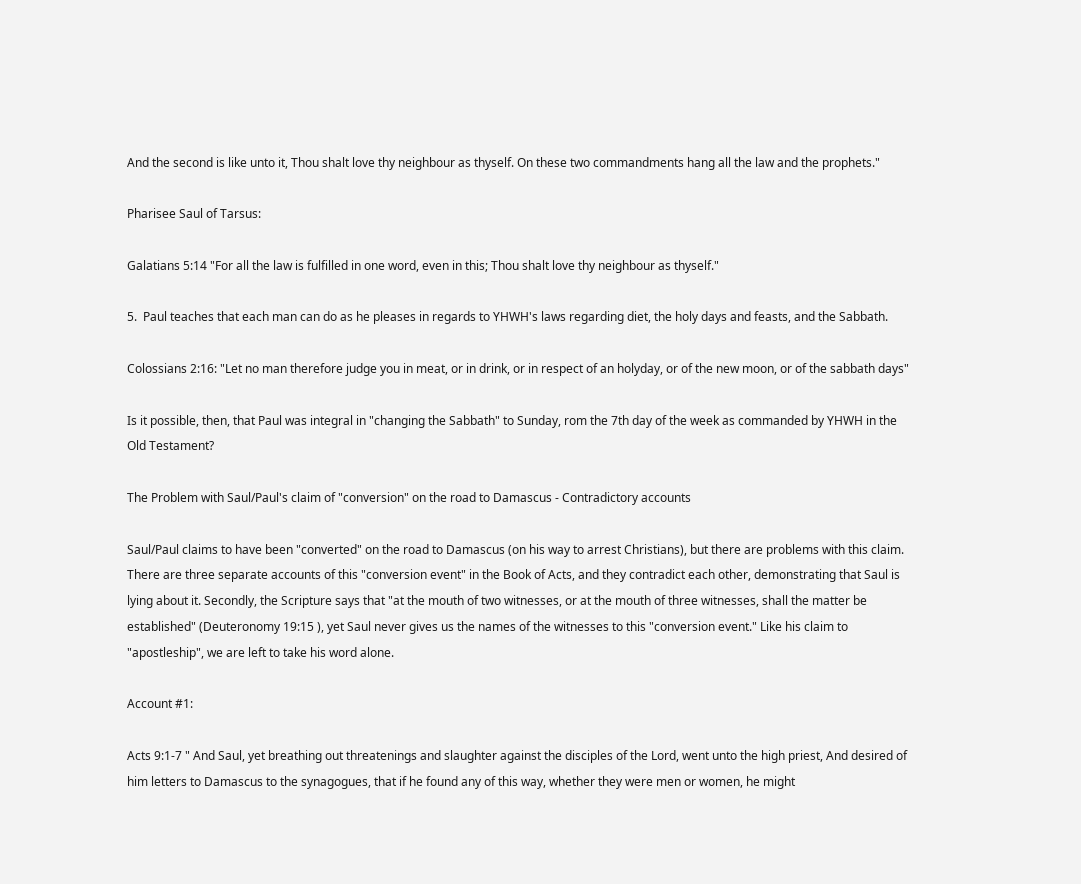And the second is like unto it, Thou shalt love thy neighbour as thyself. On these two commandments hang all the law and the prophets."

Pharisee Saul of Tarsus:

Galatians 5:14 "For all the law is fulfilled in one word, even in this; Thou shalt love thy neighbour as thyself."

5.  Paul teaches that each man can do as he pleases in regards to YHWH's laws regarding diet, the holy days and feasts, and the Sabbath.

Colossians 2:16: "Let no man therefore judge you in meat, or in drink, or in respect of an holyday, or of the new moon, or of the sabbath days"

Is it possible, then, that Paul was integral in "changing the Sabbath" to Sunday, rom the 7th day of the week as commanded by YHWH in the Old Testament?

The Problem with Saul/Paul's claim of "conversion" on the road to Damascus - Contradictory accounts

Saul/Paul claims to have been "converted" on the road to Damascus (on his way to arrest Christians), but there are problems with this claim. There are three separate accounts of this "conversion event" in the Book of Acts, and they contradict each other, demonstrating that Saul is lying about it. Secondly, the Scripture says that "at the mouth of two witnesses, or at the mouth of three witnesses, shall the matter be established" (Deuteronomy 19:15 ), yet Saul never gives us the names of the witnesses to this "conversion event." Like his claim to "apostleship", we are left to take his word alone.

Account #1:

Acts 9:1-7 " And Saul, yet breathing out threatenings and slaughter against the disciples of the Lord, went unto the high priest, And desired of him letters to Damascus to the synagogues, that if he found any of this way, whether they were men or women, he might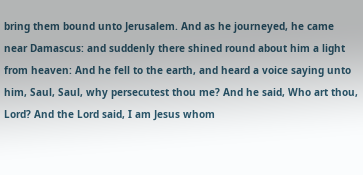bring them bound unto Jerusalem. And as he journeyed, he came near Damascus: and suddenly there shined round about him a light from heaven: And he fell to the earth, and heard a voice saying unto him, Saul, Saul, why persecutest thou me? And he said, Who art thou, Lord? And the Lord said, I am Jesus whom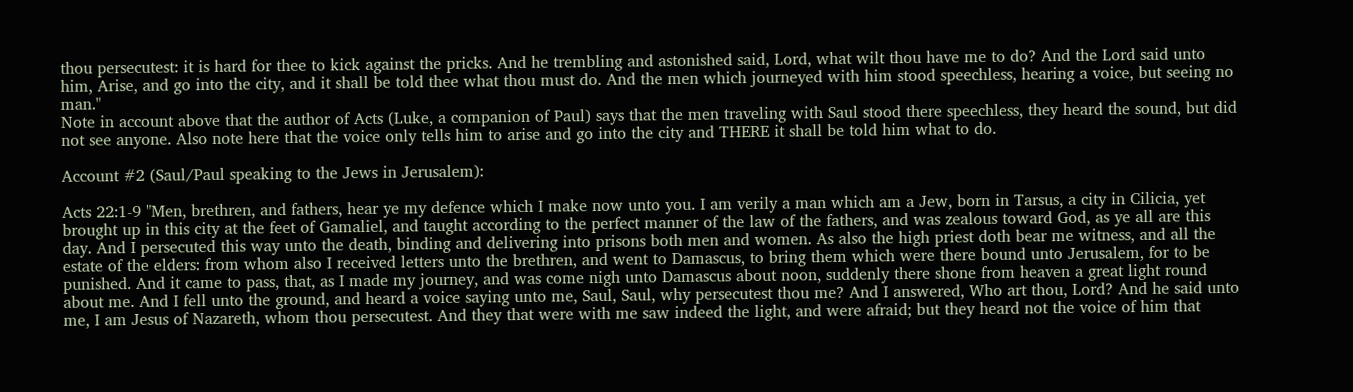thou persecutest: it is hard for thee to kick against the pricks. And he trembling and astonished said, Lord, what wilt thou have me to do? And the Lord said unto him, Arise, and go into the city, and it shall be told thee what thou must do. And the men which journeyed with him stood speechless, hearing a voice, but seeing no man."
Note in account above that the author of Acts (Luke, a companion of Paul) says that the men traveling with Saul stood there speechless, they heard the sound, but did not see anyone. Also note here that the voice only tells him to arise and go into the city and THERE it shall be told him what to do.

Account #2 (Saul/Paul speaking to the Jews in Jerusalem):

Acts 22:1-9 "Men, brethren, and fathers, hear ye my defence which I make now unto you. I am verily a man which am a Jew, born in Tarsus, a city in Cilicia, yet brought up in this city at the feet of Gamaliel, and taught according to the perfect manner of the law of the fathers, and was zealous toward God, as ye all are this day. And I persecuted this way unto the death, binding and delivering into prisons both men and women. As also the high priest doth bear me witness, and all the estate of the elders: from whom also I received letters unto the brethren, and went to Damascus, to bring them which were there bound unto Jerusalem, for to be punished. And it came to pass, that, as I made my journey, and was come nigh unto Damascus about noon, suddenly there shone from heaven a great light round about me. And I fell unto the ground, and heard a voice saying unto me, Saul, Saul, why persecutest thou me? And I answered, Who art thou, Lord? And he said unto me, I am Jesus of Nazareth, whom thou persecutest. And they that were with me saw indeed the light, and were afraid; but they heard not the voice of him that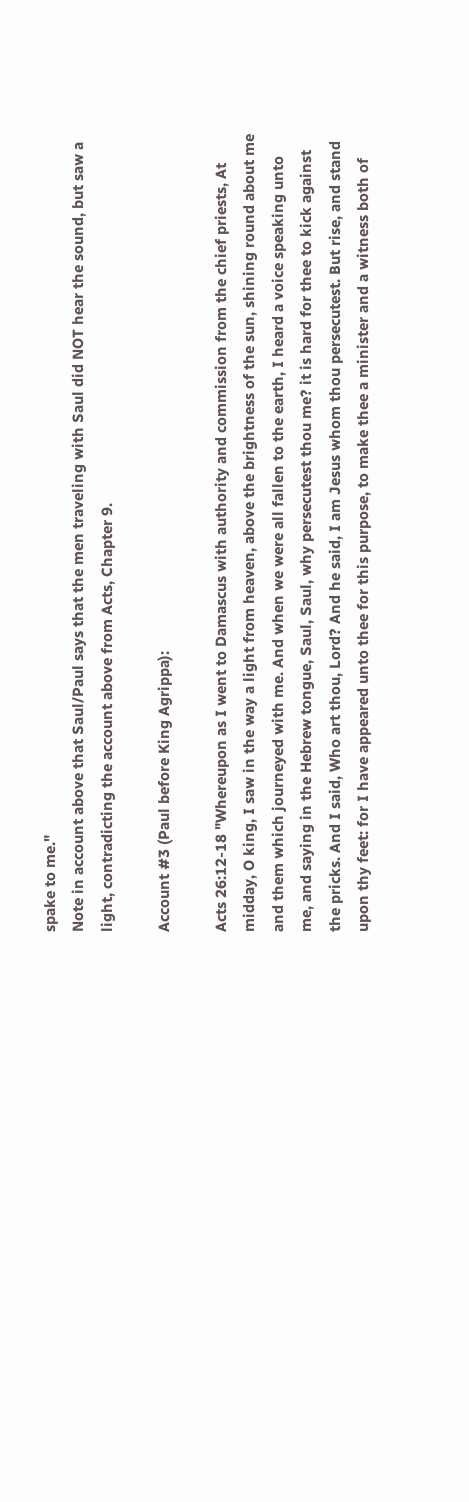spake to me."
Note in account above that Saul/Paul says that the men traveling with Saul did NOT hear the sound, but saw a light, contradicting the account above from Acts, Chapter 9.

Account #3 (Paul before King Agrippa):

Acts 26:12-18 "Whereupon as I went to Damascus with authority and commission from the chief priests, At midday, O king, I saw in the way a light from heaven, above the brightness of the sun, shining round about me and them which journeyed with me. And when we were all fallen to the earth, I heard a voice speaking unto me, and saying in the Hebrew tongue, Saul, Saul, why persecutest thou me? it is hard for thee to kick against the pricks. And I said, Who art thou, Lord? And he said, I am Jesus whom thou persecutest. But rise, and stand upon thy feet: for I have appeared unto thee for this purpose, to make thee a minister and a witness both of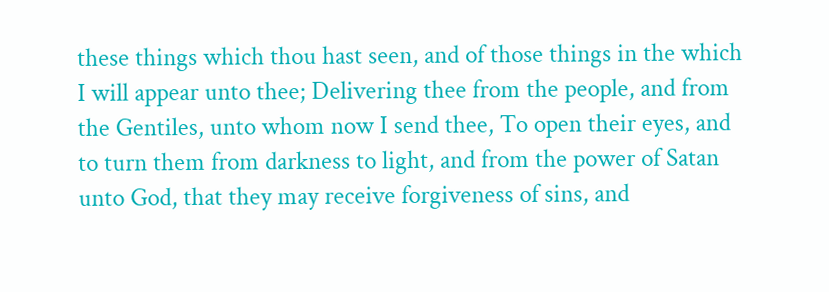these things which thou hast seen, and of those things in the which I will appear unto thee; Delivering thee from the people, and from the Gentiles, unto whom now I send thee, To open their eyes, and to turn them from darkness to light, and from the power of Satan unto God, that they may receive forgiveness of sins, and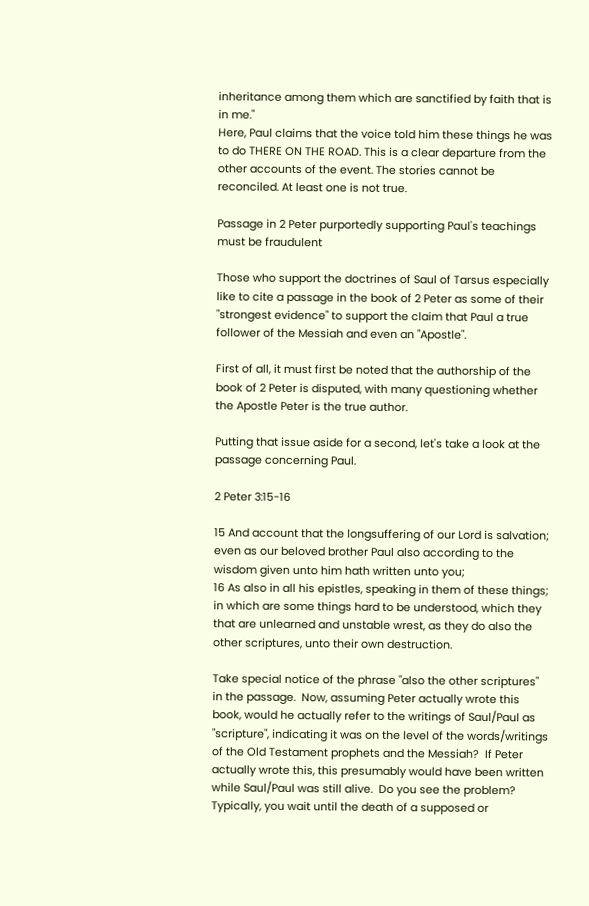inheritance among them which are sanctified by faith that is in me."
Here, Paul claims that the voice told him these things he was to do THERE ON THE ROAD. This is a clear departure from the other accounts of the event. The stories cannot be reconciled. At least one is not true.

Passage in 2 Peter purportedly supporting Paul's teachings must be fraudulent

Those who support the doctrines of Saul of Tarsus especially like to cite a passage in the book of 2 Peter as some of their "strongest evidence" to support the claim that Paul a true follower of the Messiah and even an "Apostle".

First of all, it must first be noted that the authorship of the book of 2 Peter is disputed, with many questioning whether the Apostle Peter is the true author.

Putting that issue aside for a second, let's take a look at the passage concerning Paul.

2 Peter 3:15-16

15 And account that the longsuffering of our Lord is salvation; even as our beloved brother Paul also according to the wisdom given unto him hath written unto you;
16 As also in all his epistles, speaking in them of these things; in which are some things hard to be understood, which they that are unlearned and unstable wrest, as they do also the other scriptures, unto their own destruction.

Take special notice of the phrase "also the other scriptures" in the passage.  Now, assuming Peter actually wrote this book, would he actually refer to the writings of Saul/Paul as "scripture", indicating it was on the level of the words/writings of the Old Testament prophets and the Messiah?  If Peter actually wrote this, this presumably would have been written while Saul/Paul was still alive.  Do you see the problem?  Typically, you wait until the death of a supposed or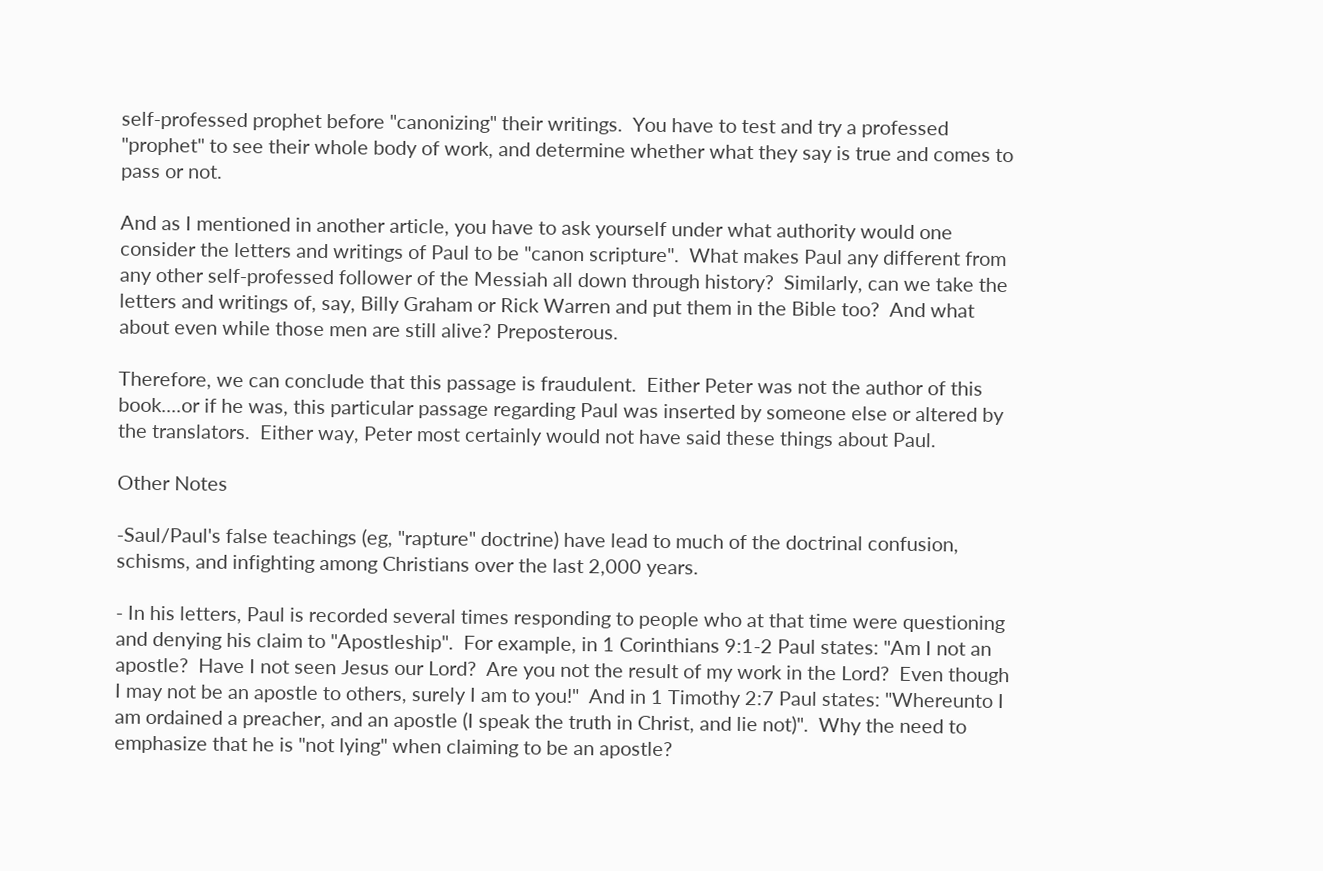self-professed prophet before "canonizing" their writings.  You have to test and try a professed "prophet" to see their whole body of work, and determine whether what they say is true and comes to pass or not.

And as I mentioned in another article, you have to ask yourself under what authority would one consider the letters and writings of Paul to be "canon scripture".  What makes Paul any different from any other self-professed follower of the Messiah all down through history?  Similarly, can we take the letters and writings of, say, Billy Graham or Rick Warren and put them in the Bible too?  And what about even while those men are still alive? Preposterous.

Therefore, we can conclude that this passage is fraudulent.  Either Peter was not the author of this book....or if he was, this particular passage regarding Paul was inserted by someone else or altered by the translators.  Either way, Peter most certainly would not have said these things about Paul.

Other Notes

-Saul/Paul's false teachings (eg, "rapture" doctrine) have lead to much of the doctrinal confusion, schisms, and infighting among Christians over the last 2,000 years.

- In his letters, Paul is recorded several times responding to people who at that time were questioning and denying his claim to "Apostleship".  For example, in 1 Corinthians 9:1-2 Paul states: "Am I not an apostle?  Have I not seen Jesus our Lord?  Are you not the result of my work in the Lord?  Even though I may not be an apostle to others, surely I am to you!"  And in 1 Timothy 2:7 Paul states: "Whereunto I am ordained a preacher, and an apostle (I speak the truth in Christ, and lie not)".  Why the need to emphasize that he is "not lying" when claiming to be an apostle?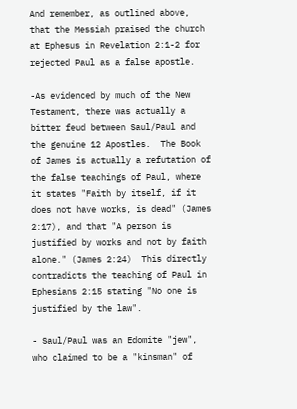And remember, as outlined above, that the Messiah praised the church at Ephesus in Revelation 2:1-2 for rejected Paul as a false apostle.

-As evidenced by much of the New Testament, there was actually a bitter feud between Saul/Paul and the genuine 12 Apostles.  The Book of James is actually a refutation of the false teachings of Paul, where it states "Faith by itself, if it does not have works, is dead" (James 2:17), and that "A person is justified by works and not by faith alone." (James 2:24)  This directly contradicts the teaching of Paul in Ephesians 2:15 stating "No one is justified by the law".

- Saul/Paul was an Edomite "jew", who claimed to be a "kinsman" of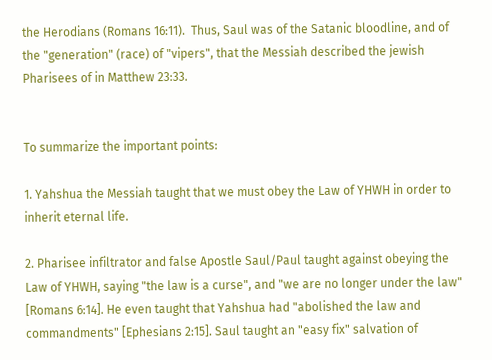the Herodians (Romans 16:11).  Thus, Saul was of the Satanic bloodline, and of the "generation" (race) of "vipers", that the Messiah described the jewish Pharisees of in Matthew 23:33.


To summarize the important points:

1. Yahshua the Messiah taught that we must obey the Law of YHWH in order to inherit eternal life.

2. Pharisee infiltrator and false Apostle Saul/Paul taught against obeying the Law of YHWH, saying "the law is a curse", and "we are no longer under the law" [Romans 6:14]. He even taught that Yahshua had "abolished the law and commandments" [Ephesians 2:15]. Saul taught an "easy fix" salvation of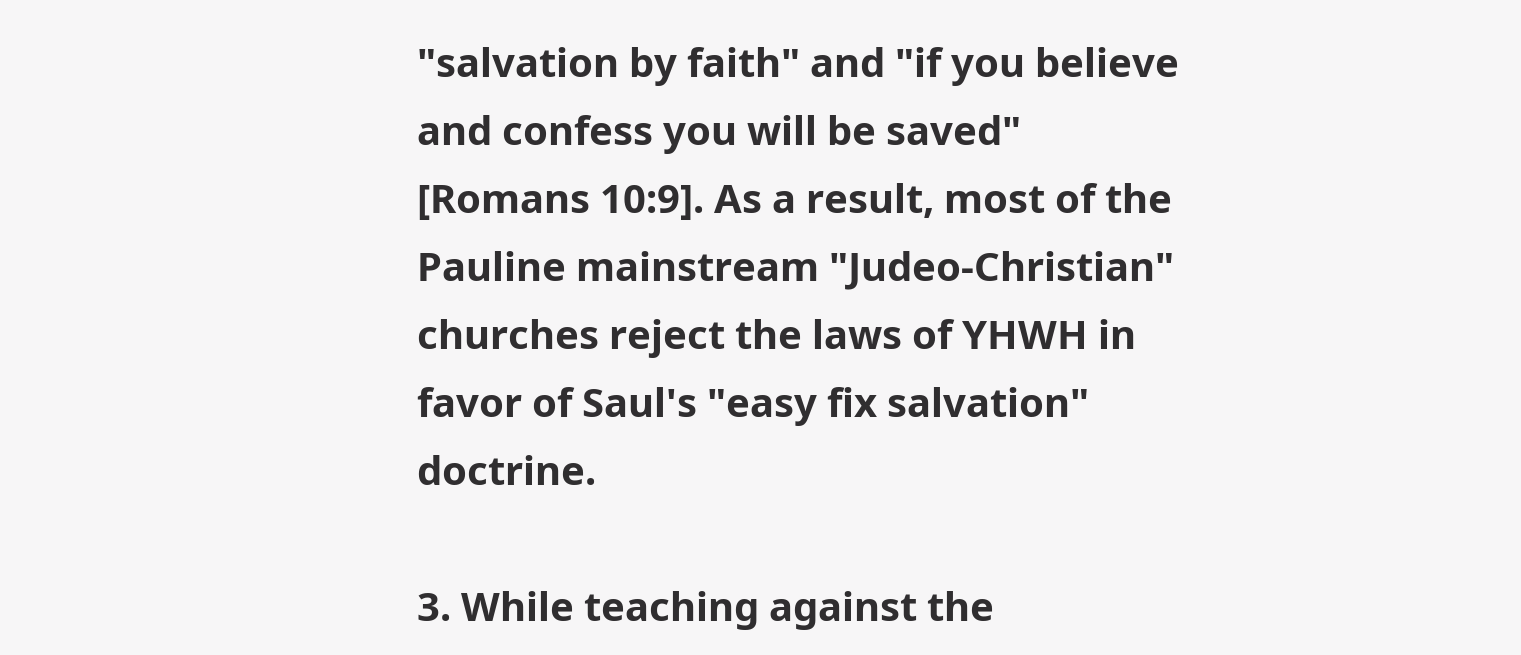"salvation by faith" and "if you believe and confess you will be saved" [Romans 10:9]. As a result, most of the Pauline mainstream "Judeo-Christian" churches reject the laws of YHWH in favor of Saul's "easy fix salvation" doctrine.

3. While teaching against the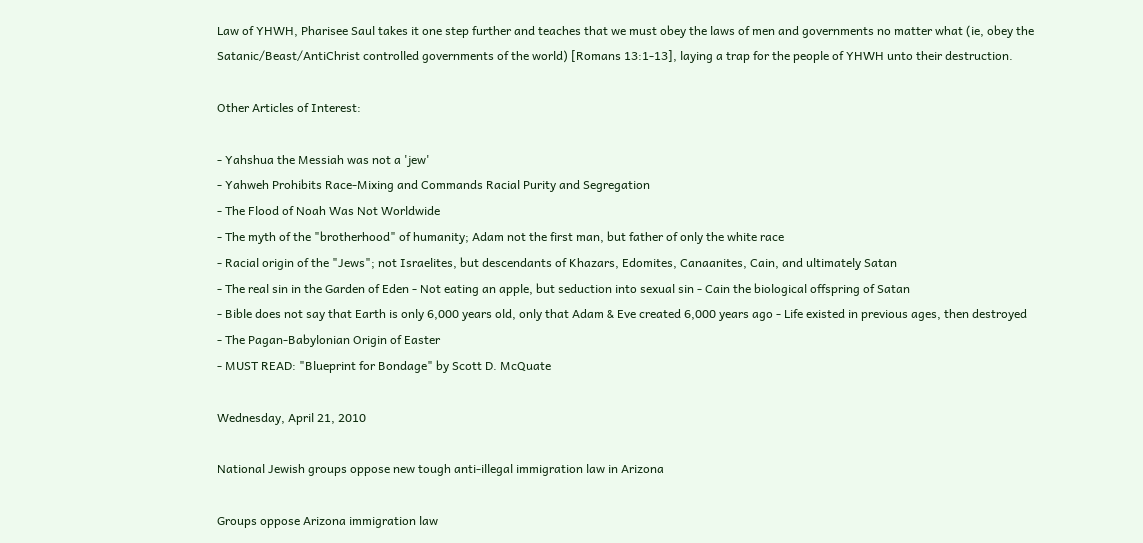Law of YHWH, Pharisee Saul takes it one step further and teaches that we must obey the laws of men and governments no matter what (ie, obey the Satanic/Beast/AntiChrist controlled governments of the world) [Romans 13:1-13], laying a trap for the people of YHWH unto their destruction.

Other Articles of Interest:

- Yahshua the Messiah was not a 'jew'
- Yahweh Prohibits Race-Mixing and Commands Racial Purity and Segregation
- The Flood of Noah Was Not Worldwide
- The myth of the "brotherhood" of humanity; Adam not the first man, but father of only the white race
- Racial origin of the "Jews"; not Israelites, but descendants of Khazars, Edomites, Canaanites, Cain, and ultimately Satan
- The real sin in the Garden of Eden - Not eating an apple, but seduction into sexual sin - Cain the biological offspring of Satan
- Bible does not say that Earth is only 6,000 years old, only that Adam & Eve created 6,000 years ago - Life existed in previous ages, then destroyed
- The Pagan-Babylonian Origin of Easter
- MUST READ: "Blueprint for Bondage" by Scott D. McQuate

Wednesday, April 21, 2010

National Jewish groups oppose new tough anti-illegal immigration law in Arizona

Groups oppose Arizona immigration law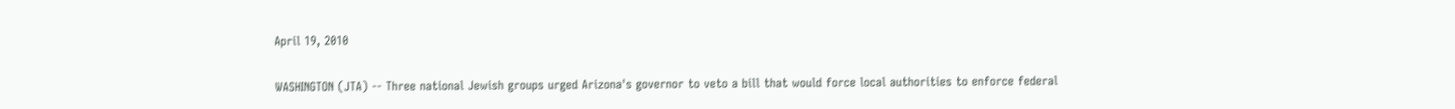April 19, 2010

WASHINGTON (JTA) -- Three national Jewish groups urged Arizona's governor to veto a bill that would force local authorities to enforce federal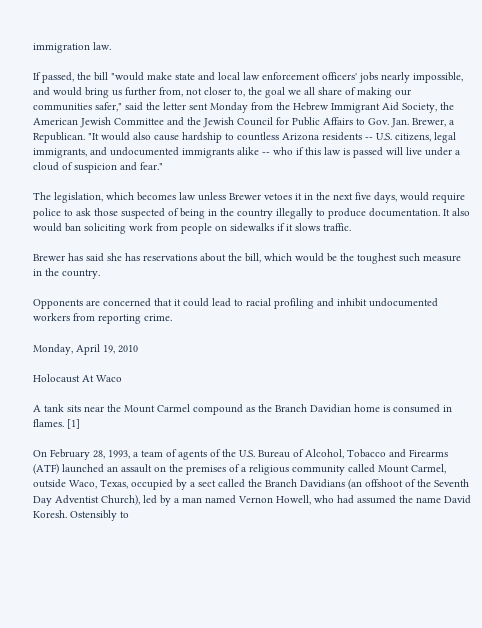immigration law.

If passed, the bill "would make state and local law enforcement officers' jobs nearly impossible, and would bring us further from, not closer to, the goal we all share of making our communities safer," said the letter sent Monday from the Hebrew Immigrant Aid Society, the American Jewish Committee and the Jewish Council for Public Affairs to Gov. Jan. Brewer, a Republican. "It would also cause hardship to countless Arizona residents -- U.S. citizens, legal immigrants, and undocumented immigrants alike -- who if this law is passed will live under a cloud of suspicion and fear."

The legislation, which becomes law unless Brewer vetoes it in the next five days, would require police to ask those suspected of being in the country illegally to produce documentation. It also would ban soliciting work from people on sidewalks if it slows traffic.

Brewer has said she has reservations about the bill, which would be the toughest such measure in the country.

Opponents are concerned that it could lead to racial profiling and inhibit undocumented workers from reporting crime.

Monday, April 19, 2010

Holocaust At Waco

A tank sits near the Mount Carmel compound as the Branch Davidian home is consumed in flames. [1]

On February 28, 1993, a team of agents of the U.S. Bureau of Alcohol, Tobacco and Firearms (ATF) launched an assault on the premises of a religious community called Mount Carmel, outside Waco, Texas, occupied by a sect called the Branch Davidians (an offshoot of the Seventh Day Adventist Church), led by a man named Vernon Howell, who had assumed the name David Koresh. Ostensibly to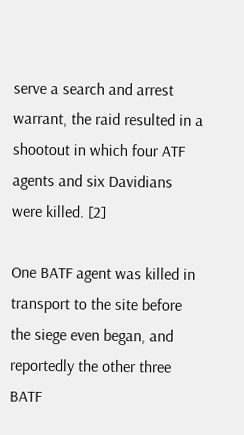serve a search and arrest warrant, the raid resulted in a shootout in which four ATF agents and six Davidians were killed. [2]

One BATF agent was killed in transport to the site before the siege even began, and reportedly the other three BATF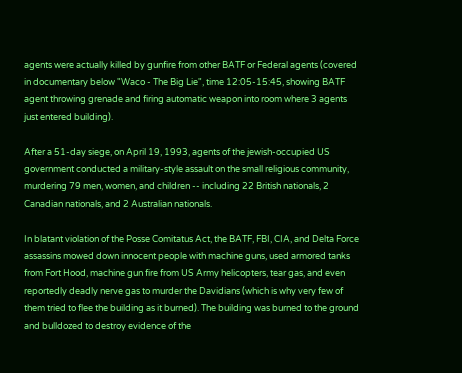agents were actually killed by gunfire from other BATF or Federal agents (covered in documentary below "Waco - The Big Lie", time 12:05-15:45, showing BATF agent throwing grenade and firing automatic weapon into room where 3 agents just entered building).

After a 51-day siege, on April 19, 1993, agents of the jewish-occupied US government conducted a military-style assault on the small religious community, murdering 79 men, women, and children -- including 22 British nationals, 2 Canadian nationals, and 2 Australian nationals.

In blatant violation of the Posse Comitatus Act, the BATF, FBI, CIA, and Delta Force assassins mowed down innocent people with machine guns, used armored tanks from Fort Hood, machine gun fire from US Army helicopters, tear gas, and even reportedly deadly nerve gas to murder the Davidians (which is why very few of them tried to flee the building as it burned). The building was burned to the ground and bulldozed to destroy evidence of the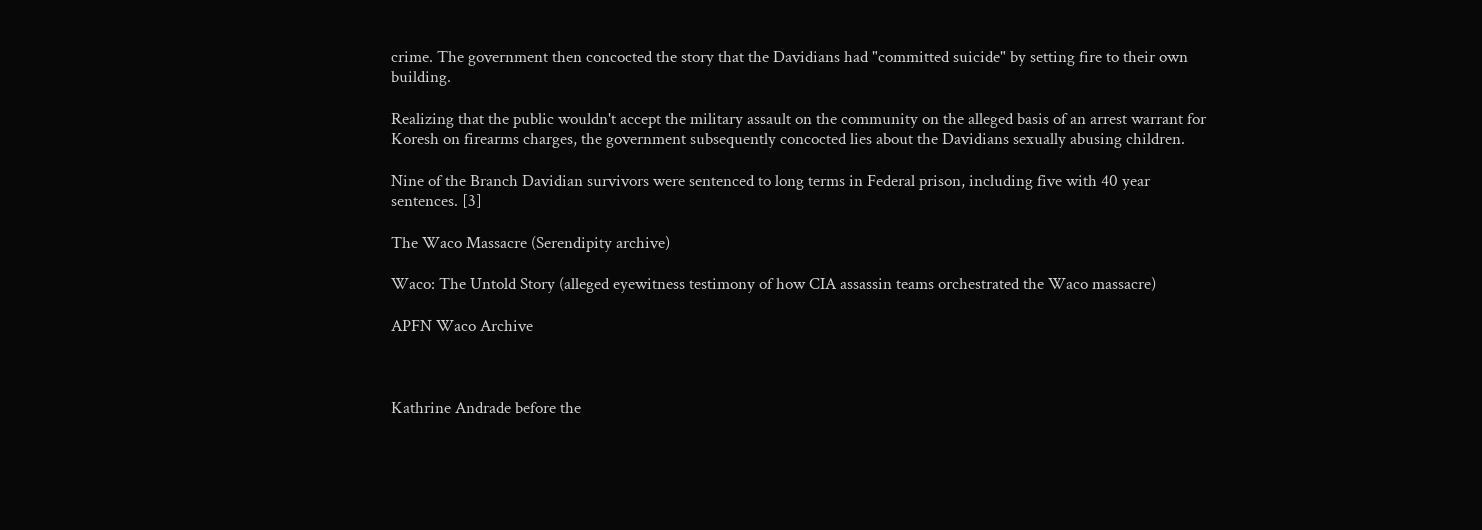crime. The government then concocted the story that the Davidians had "committed suicide" by setting fire to their own building.

Realizing that the public wouldn't accept the military assault on the community on the alleged basis of an arrest warrant for Koresh on firearms charges, the government subsequently concocted lies about the Davidians sexually abusing children.

Nine of the Branch Davidian survivors were sentenced to long terms in Federal prison, including five with 40 year sentences. [3]

The Waco Massacre (Serendipity archive)

Waco: The Untold Story (alleged eyewitness testimony of how CIA assassin teams orchestrated the Waco massacre)

APFN Waco Archive



Kathrine Andrade before the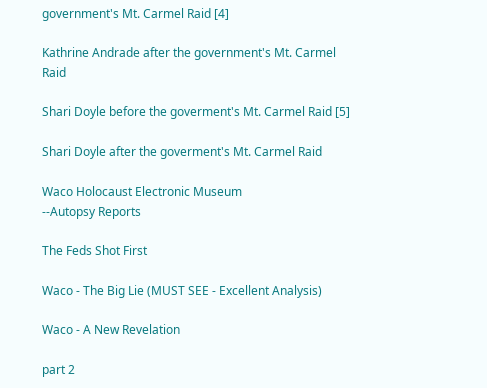government's Mt. Carmel Raid [4]

Kathrine Andrade after the government's Mt. Carmel Raid

Shari Doyle before the goverment's Mt. Carmel Raid [5]

Shari Doyle after the goverment's Mt. Carmel Raid

Waco Holocaust Electronic Museum
--Autopsy Reports

The Feds Shot First

Waco - The Big Lie (MUST SEE - Excellent Analysis)

Waco - A New Revelation

part 2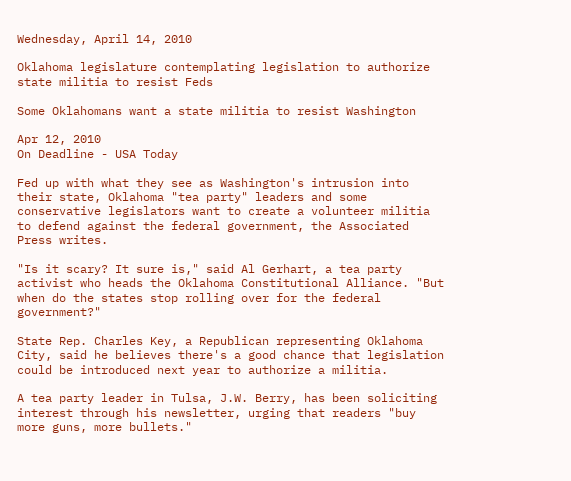Wednesday, April 14, 2010

Oklahoma legislature contemplating legislation to authorize state militia to resist Feds

Some Oklahomans want a state militia to resist Washington

Apr 12, 2010
On Deadline - USA Today

Fed up with what they see as Washington's intrusion into their state, Oklahoma "tea party" leaders and some conservative legislators want to create a volunteer militia to defend against the federal government, the Associated Press writes.

"Is it scary? It sure is," said Al Gerhart, a tea party activist who heads the Oklahoma Constitutional Alliance. "But when do the states stop rolling over for the federal government?"

State Rep. Charles Key, a Republican representing Oklahoma City, said he believes there's a good chance that legislation could be introduced next year to authorize a militia.

A tea party leader in Tulsa, J.W. Berry, has been soliciting interest through his newsletter, urging that readers "buy more guns, more bullets."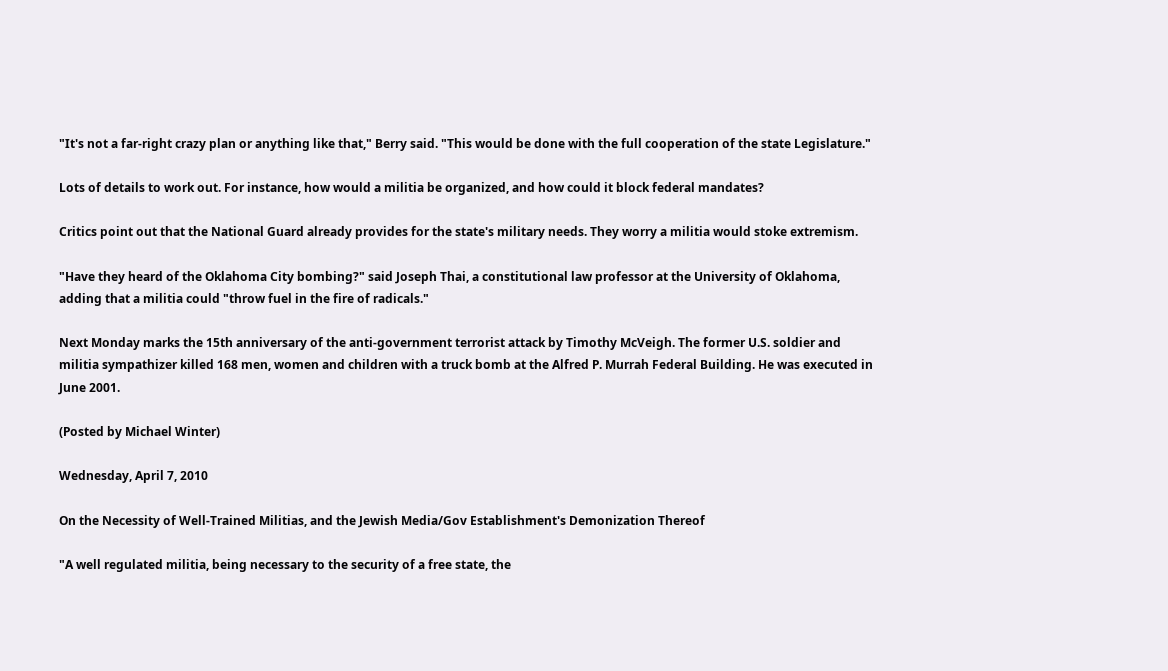"It's not a far-right crazy plan or anything like that," Berry said. "This would be done with the full cooperation of the state Legislature."

Lots of details to work out. For instance, how would a militia be organized, and how could it block federal mandates?

Critics point out that the National Guard already provides for the state's military needs. They worry a militia would stoke extremism.

"Have they heard of the Oklahoma City bombing?" said Joseph Thai, a constitutional law professor at the University of Oklahoma, adding that a militia could "throw fuel in the fire of radicals."

Next Monday marks the 15th anniversary of the anti-government terrorist attack by Timothy McVeigh. The former U.S. soldier and militia sympathizer killed 168 men, women and children with a truck bomb at the Alfred P. Murrah Federal Building. He was executed in June 2001.

(Posted by Michael Winter)

Wednesday, April 7, 2010

On the Necessity of Well-Trained Militias, and the Jewish Media/Gov Establishment's Demonization Thereof

"A well regulated militia, being necessary to the security of a free state, the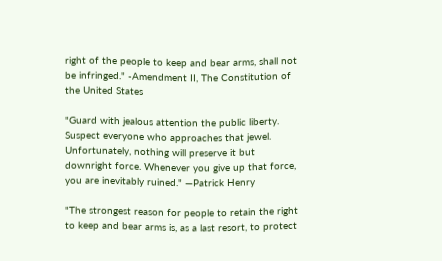right of the people to keep and bear arms, shall not be infringed." -Amendment II, The Constitution of the United States

"Guard with jealous attention the public liberty. Suspect everyone who approaches that jewel. Unfortunately, nothing will preserve it but downright force. Whenever you give up that force, you are inevitably ruined." —Patrick Henry

"The strongest reason for people to retain the right to keep and bear arms is, as a last resort, to protect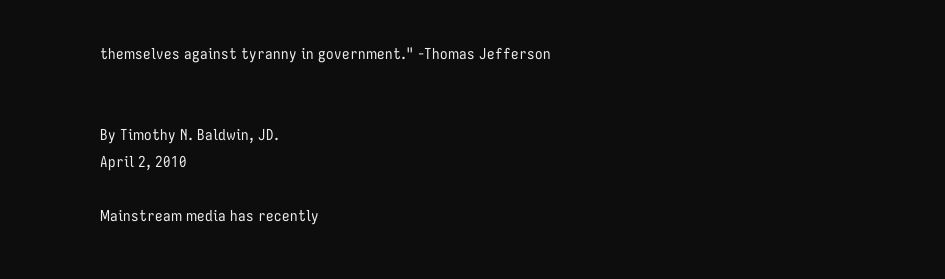themselves against tyranny in government." -Thomas Jefferson


By Timothy N. Baldwin, JD.
April 2, 2010

Mainstream media has recently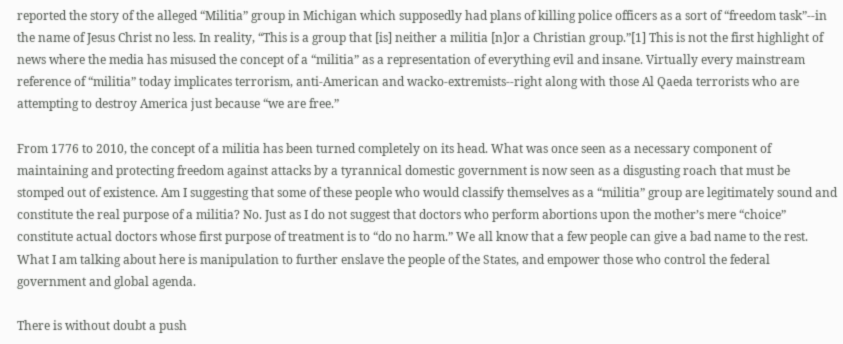reported the story of the alleged “Militia” group in Michigan which supposedly had plans of killing police officers as a sort of “freedom task”--in the name of Jesus Christ no less. In reality, “This is a group that [is] neither a militia [n]or a Christian group.”[1] This is not the first highlight of news where the media has misused the concept of a “militia” as a representation of everything evil and insane. Virtually every mainstream reference of “militia” today implicates terrorism, anti-American and wacko-extremists--right along with those Al Qaeda terrorists who are attempting to destroy America just because “we are free.”

From 1776 to 2010, the concept of a militia has been turned completely on its head. What was once seen as a necessary component of maintaining and protecting freedom against attacks by a tyrannical domestic government is now seen as a disgusting roach that must be stomped out of existence. Am I suggesting that some of these people who would classify themselves as a “militia” group are legitimately sound and constitute the real purpose of a militia? No. Just as I do not suggest that doctors who perform abortions upon the mother’s mere “choice” constitute actual doctors whose first purpose of treatment is to “do no harm.” We all know that a few people can give a bad name to the rest. What I am talking about here is manipulation to further enslave the people of the States, and empower those who control the federal government and global agenda.

There is without doubt a push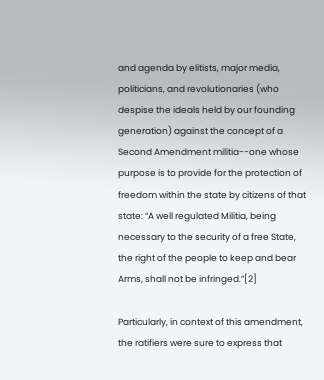and agenda by elitists, major media, politicians, and revolutionaries (who despise the ideals held by our founding generation) against the concept of a Second Amendment militia--one whose purpose is to provide for the protection of freedom within the state by citizens of that state: “A well regulated Militia, being necessary to the security of a free State, the right of the people to keep and bear Arms, shall not be infringed.”[2]

Particularly, in context of this amendment, the ratifiers were sure to express that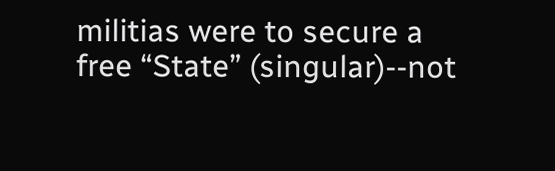militias were to secure a free “State” (singular)--not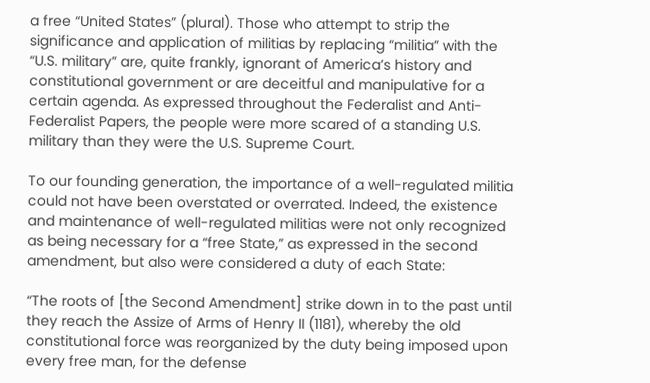a free “United States” (plural). Those who attempt to strip the significance and application of militias by replacing “militia” with the “U.S. military” are, quite frankly, ignorant of America’s history and constitutional government or are deceitful and manipulative for a certain agenda. As expressed throughout the Federalist and Anti-Federalist Papers, the people were more scared of a standing U.S. military than they were the U.S. Supreme Court.

To our founding generation, the importance of a well-regulated militia could not have been overstated or overrated. Indeed, the existence and maintenance of well-regulated militias were not only recognized as being necessary for a “free State,” as expressed in the second amendment, but also were considered a duty of each State:

“The roots of [the Second Amendment] strike down in to the past until they reach the Assize of Arms of Henry II (1181), whereby the old constitutional force was reorganized by the duty being imposed upon every free man, for the defense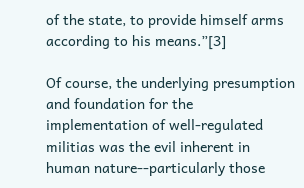of the state, to provide himself arms according to his means.”[3]

Of course, the underlying presumption and foundation for the implementation of well-regulated militias was the evil inherent in human nature--particularly those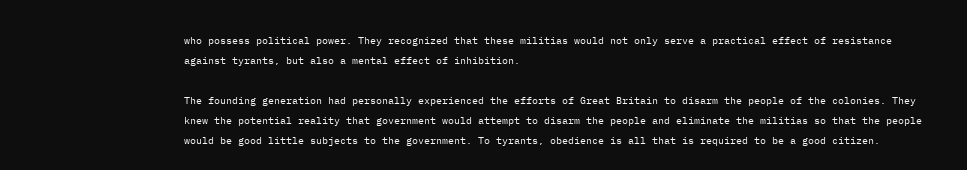who possess political power. They recognized that these militias would not only serve a practical effect of resistance against tyrants, but also a mental effect of inhibition.

The founding generation had personally experienced the efforts of Great Britain to disarm the people of the colonies. They knew the potential reality that government would attempt to disarm the people and eliminate the militias so that the people would be good little subjects to the government. To tyrants, obedience is all that is required to be a good citizen.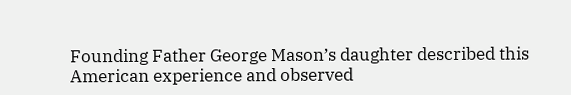Founding Father George Mason’s daughter described this American experience and observed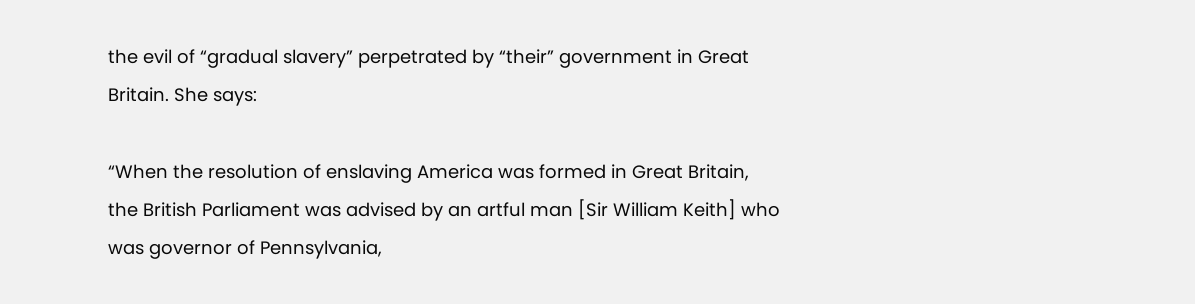the evil of “gradual slavery” perpetrated by “their” government in Great Britain. She says:

“When the resolution of enslaving America was formed in Great Britain, the British Parliament was advised by an artful man [Sir William Keith] who was governor of Pennsylvania,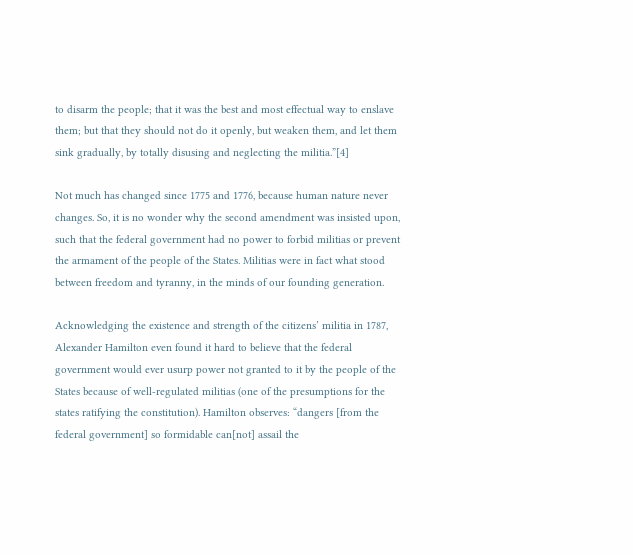to disarm the people; that it was the best and most effectual way to enslave them; but that they should not do it openly, but weaken them, and let them sink gradually, by totally disusing and neglecting the militia.”[4]

Not much has changed since 1775 and 1776, because human nature never changes. So, it is no wonder why the second amendment was insisted upon, such that the federal government had no power to forbid militias or prevent the armament of the people of the States. Militias were in fact what stood between freedom and tyranny, in the minds of our founding generation.

Acknowledging the existence and strength of the citizens’ militia in 1787, Alexander Hamilton even found it hard to believe that the federal government would ever usurp power not granted to it by the people of the States because of well-regulated militias (one of the presumptions for the states ratifying the constitution). Hamilton observes: “dangers [from the federal government] so formidable can[not] assail the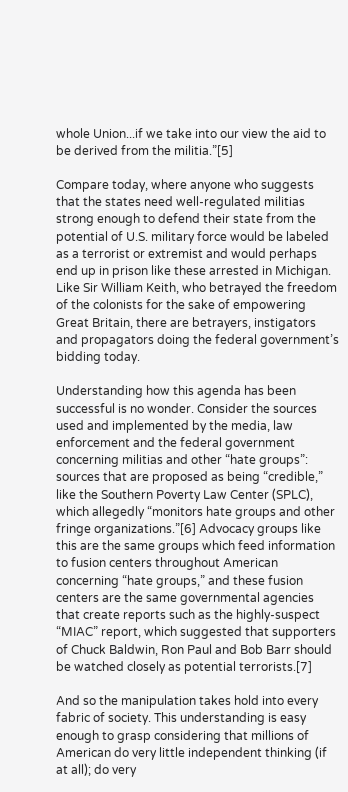whole Union...if we take into our view the aid to be derived from the militia.”[5]

Compare today, where anyone who suggests that the states need well-regulated militias strong enough to defend their state from the potential of U.S. military force would be labeled as a terrorist or extremist and would perhaps end up in prison like these arrested in Michigan. Like Sir William Keith, who betrayed the freedom of the colonists for the sake of empowering Great Britain, there are betrayers, instigators and propagators doing the federal government’s bidding today.

Understanding how this agenda has been successful is no wonder. Consider the sources used and implemented by the media, law enforcement and the federal government concerning militias and other “hate groups”: sources that are proposed as being “credible,” like the Southern Poverty Law Center (SPLC), which allegedly “monitors hate groups and other fringe organizations.”[6] Advocacy groups like this are the same groups which feed information to fusion centers throughout American concerning “hate groups,” and these fusion centers are the same governmental agencies that create reports such as the highly-suspect “MIAC” report, which suggested that supporters of Chuck Baldwin, Ron Paul and Bob Barr should be watched closely as potential terrorists.[7]

And so the manipulation takes hold into every fabric of society. This understanding is easy enough to grasp considering that millions of American do very little independent thinking (if at all); do very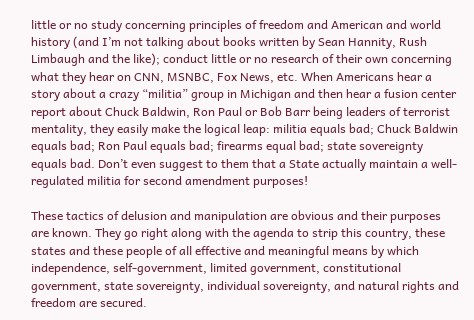little or no study concerning principles of freedom and American and world history (and I’m not talking about books written by Sean Hannity, Rush Limbaugh and the like); conduct little or no research of their own concerning what they hear on CNN, MSNBC, Fox News, etc. When Americans hear a story about a crazy “militia” group in Michigan and then hear a fusion center report about Chuck Baldwin, Ron Paul or Bob Barr being leaders of terrorist mentality, they easily make the logical leap: militia equals bad; Chuck Baldwin equals bad; Ron Paul equals bad; firearms equal bad; state sovereignty equals bad. Don’t even suggest to them that a State actually maintain a well-regulated militia for second amendment purposes!

These tactics of delusion and manipulation are obvious and their purposes are known. They go right along with the agenda to strip this country, these states and these people of all effective and meaningful means by which independence, self-government, limited government, constitutional government, state sovereignty, individual sovereignty, and natural rights and freedom are secured.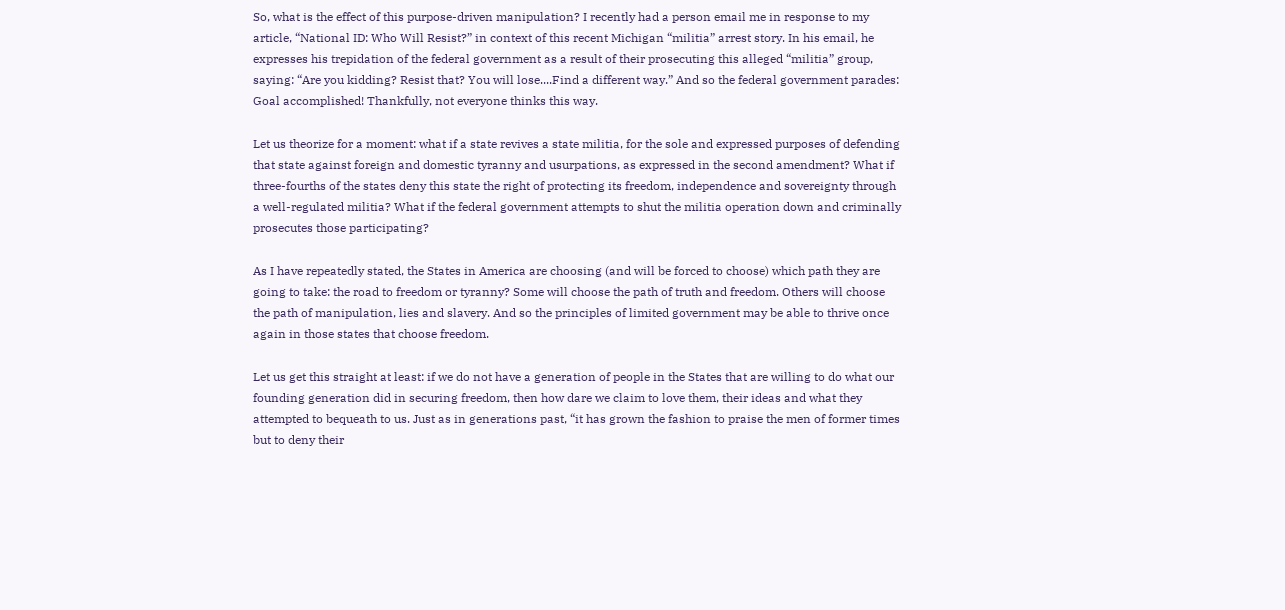So, what is the effect of this purpose-driven manipulation? I recently had a person email me in response to my article, “National ID: Who Will Resist?” in context of this recent Michigan “militia” arrest story. In his email, he expresses his trepidation of the federal government as a result of their prosecuting this alleged “militia” group, saying: “Are you kidding? Resist that? You will lose....Find a different way.” And so the federal government parades: Goal accomplished! Thankfully, not everyone thinks this way.

Let us theorize for a moment: what if a state revives a state militia, for the sole and expressed purposes of defending that state against foreign and domestic tyranny and usurpations, as expressed in the second amendment? What if three-fourths of the states deny this state the right of protecting its freedom, independence and sovereignty through a well-regulated militia? What if the federal government attempts to shut the militia operation down and criminally prosecutes those participating?

As I have repeatedly stated, the States in America are choosing (and will be forced to choose) which path they are going to take: the road to freedom or tyranny? Some will choose the path of truth and freedom. Others will choose the path of manipulation, lies and slavery. And so the principles of limited government may be able to thrive once again in those states that choose freedom.

Let us get this straight at least: if we do not have a generation of people in the States that are willing to do what our founding generation did in securing freedom, then how dare we claim to love them, their ideas and what they attempted to bequeath to us. Just as in generations past, “it has grown the fashion to praise the men of former times but to deny their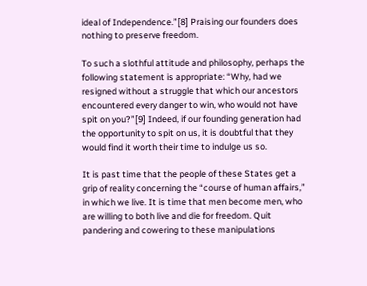ideal of Independence.”[8] Praising our founders does nothing to preserve freedom.

To such a slothful attitude and philosophy, perhaps the following statement is appropriate: “Why, had we resigned without a struggle that which our ancestors encountered every danger to win, who would not have spit on you?”[9] Indeed, if our founding generation had the opportunity to spit on us, it is doubtful that they would find it worth their time to indulge us so.

It is past time that the people of these States get a grip of reality concerning the “course of human affairs,” in which we live. It is time that men become men, who are willing to both live and die for freedom. Quit pandering and cowering to these manipulations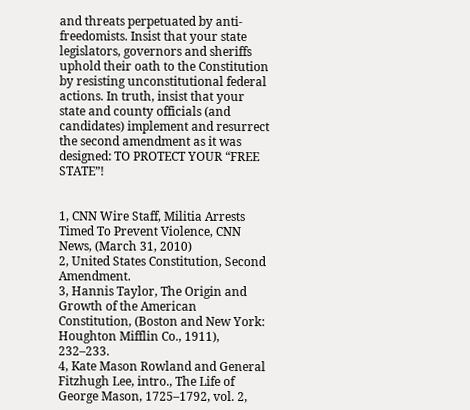and threats perpetuated by anti-freedomists. Insist that your state legislators, governors and sheriffs uphold their oath to the Constitution by resisting unconstitutional federal actions. In truth, insist that your state and county officials (and candidates) implement and resurrect the second amendment as it was designed: TO PROTECT YOUR “FREE STATE”!


1, CNN Wire Staff, Militia Arrests Timed To Prevent Violence, CNN News, (March 31, 2010)
2, United States Constitution, Second Amendment.
3, Hannis Taylor, The Origin and Growth of the American Constitution, (Boston and New York: Houghton Mifflin Co., 1911), 232–233.
4, Kate Mason Rowland and General Fitzhugh Lee, intro., The Life of George Mason, 1725–1792, vol. 2,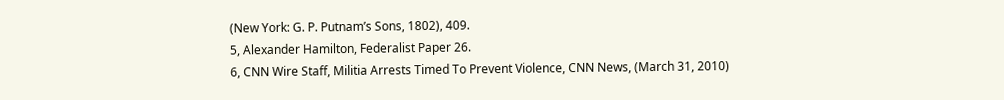(New York: G. P. Putnam’s Sons, 1802), 409.
5, Alexander Hamilton, Federalist Paper 26.
6, CNN Wire Staff, Militia Arrests Timed To Prevent Violence, CNN News, (March 31, 2010)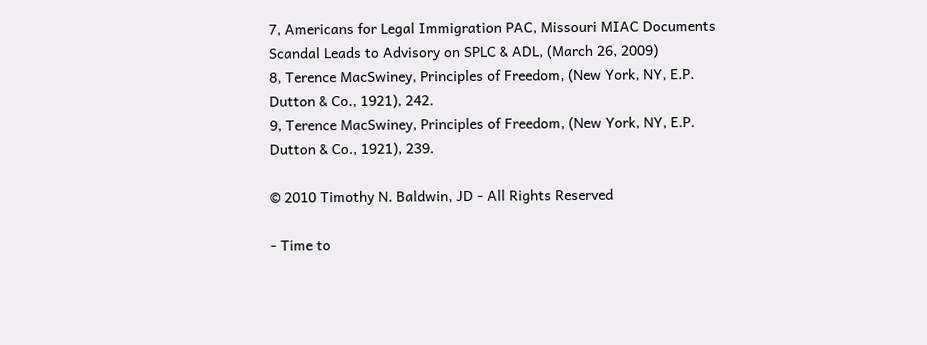7, Americans for Legal Immigration PAC, Missouri MIAC Documents Scandal Leads to Advisory on SPLC & ADL, (March 26, 2009)
8, Terence MacSwiney, Principles of Freedom, (New York, NY, E.P. Dutton & Co., 1921), 242.
9, Terence MacSwiney, Principles of Freedom, (New York, NY, E.P. Dutton & Co., 1921), 239.

© 2010 Timothy N. Baldwin, JD - All Rights Reserved

- Time to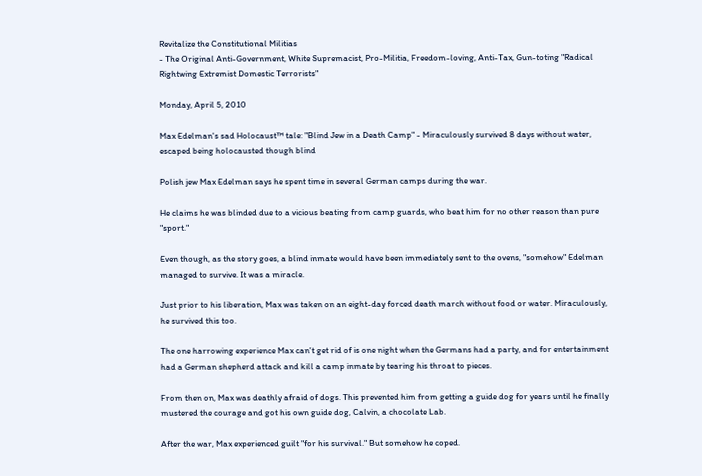Revitalize the Constitutional Militias
- The Original Anti-Government, White Supremacist, Pro-Militia, Freedom-loving, Anti-Tax, Gun-toting "Radical Rightwing Extremist Domestic Terrorists"

Monday, April 5, 2010

Max Edelman's sad Holocaust™ tale: "Blind Jew in a Death Camp" - Miraculously survived 8 days without water, escaped being holocausted though blind

Polish jew Max Edelman says he spent time in several German camps during the war.

He claims he was blinded due to a vicious beating from camp guards, who beat him for no other reason than pure "sport."

Even though, as the story goes, a blind inmate would have been immediately sent to the ovens, "somehow" Edelman managed to survive. It was a miracle.

Just prior to his liberation, Max was taken on an eight-day forced death march without food or water. Miraculously, he survived this too.

The one harrowing experience Max can't get rid of is one night when the Germans had a party, and for entertainment had a German shepherd attack and kill a camp inmate by tearing his throat to pieces.

From then on, Max was deathly afraid of dogs. This prevented him from getting a guide dog for years until he finally mustered the courage and got his own guide dog, Calvin, a chocolate Lab.

After the war, Max experienced guilt "for his survival." But somehow he coped.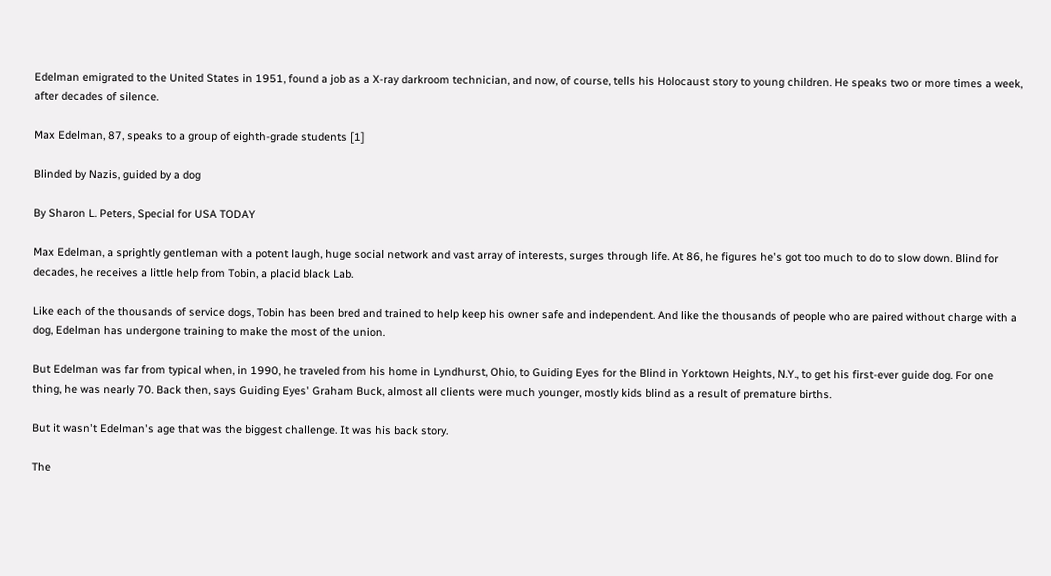Edelman emigrated to the United States in 1951, found a job as a X-ray darkroom technician, and now, of course, tells his Holocaust story to young children. He speaks two or more times a week, after decades of silence.

Max Edelman, 87, speaks to a group of eighth-grade students [1]

Blinded by Nazis, guided by a dog

By Sharon L. Peters, Special for USA TODAY

Max Edelman, a sprightly gentleman with a potent laugh, huge social network and vast array of interests, surges through life. At 86, he figures he's got too much to do to slow down. Blind for decades, he receives a little help from Tobin, a placid black Lab.

Like each of the thousands of service dogs, Tobin has been bred and trained to help keep his owner safe and independent. And like the thousands of people who are paired without charge with a dog, Edelman has undergone training to make the most of the union.

But Edelman was far from typical when, in 1990, he traveled from his home in Lyndhurst, Ohio, to Guiding Eyes for the Blind in Yorktown Heights, N.Y., to get his first-ever guide dog. For one thing, he was nearly 70. Back then, says Guiding Eyes' Graham Buck, almost all clients were much younger, mostly kids blind as a result of premature births.

But it wasn't Edelman's age that was the biggest challenge. It was his back story.

The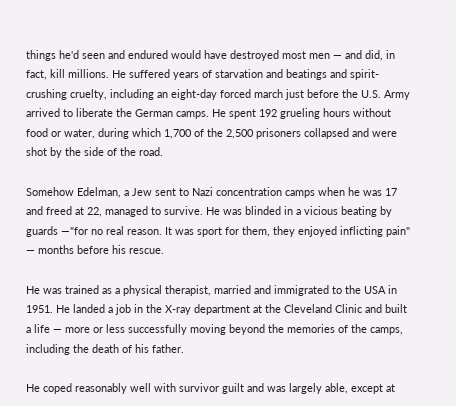things he'd seen and endured would have destroyed most men — and did, in fact, kill millions. He suffered years of starvation and beatings and spirit-crushing cruelty, including an eight-day forced march just before the U.S. Army arrived to liberate the German camps. He spent 192 grueling hours without food or water, during which 1,700 of the 2,500 prisoners collapsed and were shot by the side of the road.

Somehow Edelman, a Jew sent to Nazi concentration camps when he was 17 and freed at 22, managed to survive. He was blinded in a vicious beating by guards —"for no real reason. It was sport for them, they enjoyed inflicting pain" — months before his rescue.

He was trained as a physical therapist, married and immigrated to the USA in 1951. He landed a job in the X-ray department at the Cleveland Clinic and built a life — more or less successfully moving beyond the memories of the camps, including the death of his father.

He coped reasonably well with survivor guilt and was largely able, except at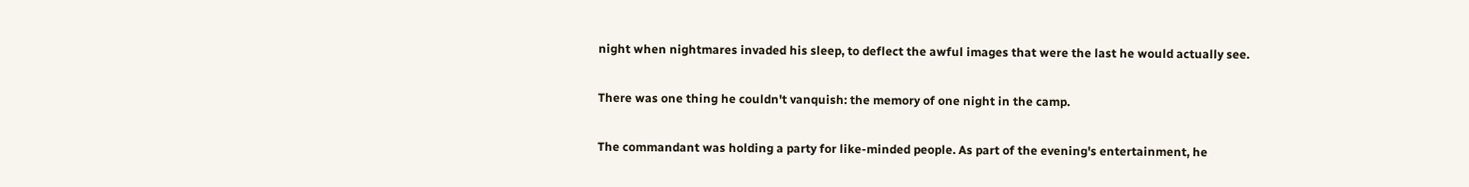night when nightmares invaded his sleep, to deflect the awful images that were the last he would actually see.

There was one thing he couldn't vanquish: the memory of one night in the camp.

The commandant was holding a party for like-minded people. As part of the evening's entertainment, he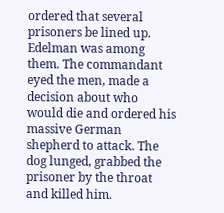ordered that several prisoners be lined up. Edelman was among them. The commandant eyed the men, made a decision about who would die and ordered his massive German shepherd to attack. The dog lunged, grabbed the prisoner by the throat and killed him.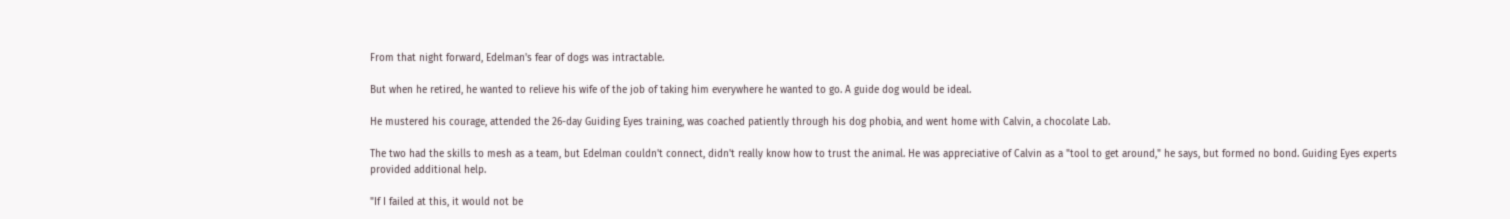From that night forward, Edelman's fear of dogs was intractable.

But when he retired, he wanted to relieve his wife of the job of taking him everywhere he wanted to go. A guide dog would be ideal.

He mustered his courage, attended the 26-day Guiding Eyes training, was coached patiently through his dog phobia, and went home with Calvin, a chocolate Lab.

The two had the skills to mesh as a team, but Edelman couldn't connect, didn't really know how to trust the animal. He was appreciative of Calvin as a "tool to get around," he says, but formed no bond. Guiding Eyes experts provided additional help.

"If I failed at this, it would not be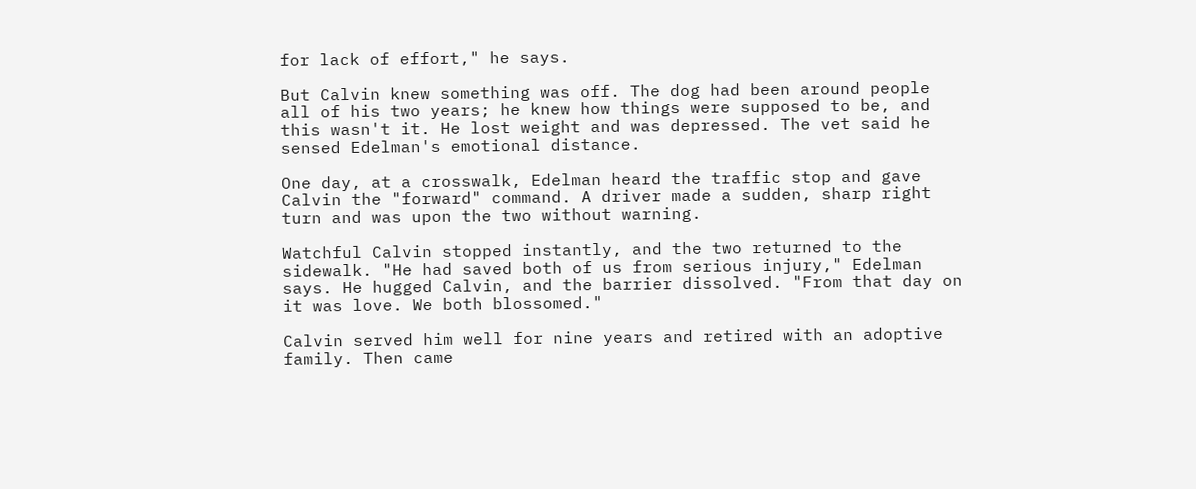for lack of effort," he says.

But Calvin knew something was off. The dog had been around people all of his two years; he knew how things were supposed to be, and this wasn't it. He lost weight and was depressed. The vet said he sensed Edelman's emotional distance.

One day, at a crosswalk, Edelman heard the traffic stop and gave Calvin the "forward" command. A driver made a sudden, sharp right turn and was upon the two without warning.

Watchful Calvin stopped instantly, and the two returned to the sidewalk. "He had saved both of us from serious injury," Edelman says. He hugged Calvin, and the barrier dissolved. "From that day on it was love. We both blossomed."

Calvin served him well for nine years and retired with an adoptive family. Then came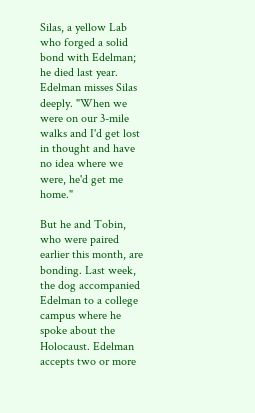Silas, a yellow Lab who forged a solid bond with Edelman; he died last year. Edelman misses Silas deeply. "When we were on our 3-mile walks and I'd get lost in thought and have no idea where we were, he'd get me home."

But he and Tobin, who were paired earlier this month, are bonding. Last week, the dog accompanied Edelman to a college campus where he spoke about the Holocaust. Edelman accepts two or more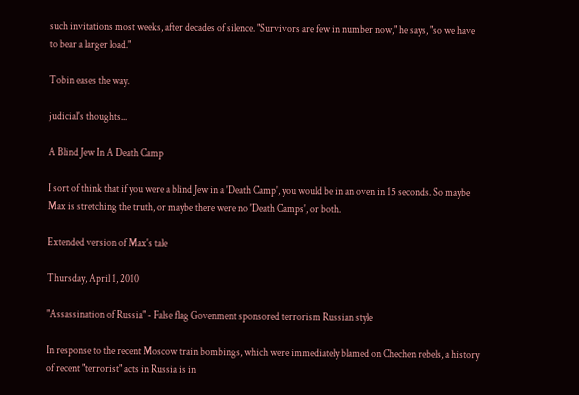such invitations most weeks, after decades of silence. "Survivors are few in number now," he says, "so we have to bear a larger load."

Tobin eases the way.

judicial's thoughts...

A Blind Jew In A Death Camp

I sort of think that if you were a blind Jew in a 'Death Camp', you would be in an oven in 15 seconds. So maybe Max is stretching the truth, or maybe there were no 'Death Camps', or both.

Extended version of Max's tale

Thursday, April 1, 2010

"Assassination of Russia" - False flag Govenment sponsored terrorism Russian style

In response to the recent Moscow train bombings, which were immediately blamed on Chechen rebels, a history of recent "terrorist" acts in Russia is in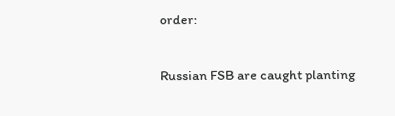order:

Russian FSB are caught planting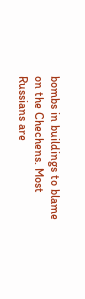bombs in buildings to blame on the Chechens. Most Russians are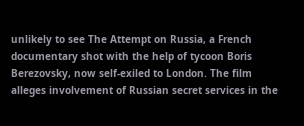unlikely to see The Attempt on Russia, a French documentary shot with the help of tycoon Boris Berezovsky, now self-exiled to London. The film alleges involvement of Russian secret services in the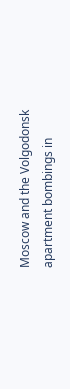Moscow and the Volgodonsk apartment bombings in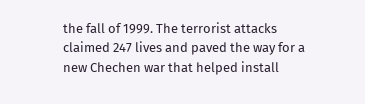the fall of 1999. The terrorist attacks claimed 247 lives and paved the way for a new Chechen war that helped install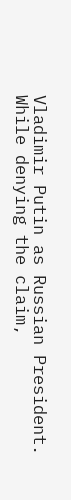Vladimir Putin as Russian President. While denying the claim,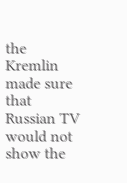the Kremlin made sure that Russian TV would not show the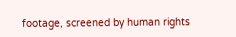footage, screened by human rights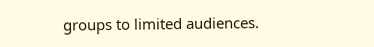groups to limited audiences.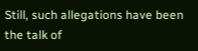Still, such allegations have been the talk of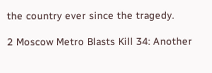the country ever since the tragedy.

2 Moscow Metro Blasts Kill 34: Another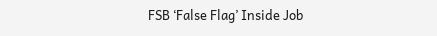FSB ‘False Flag’ Inside Job